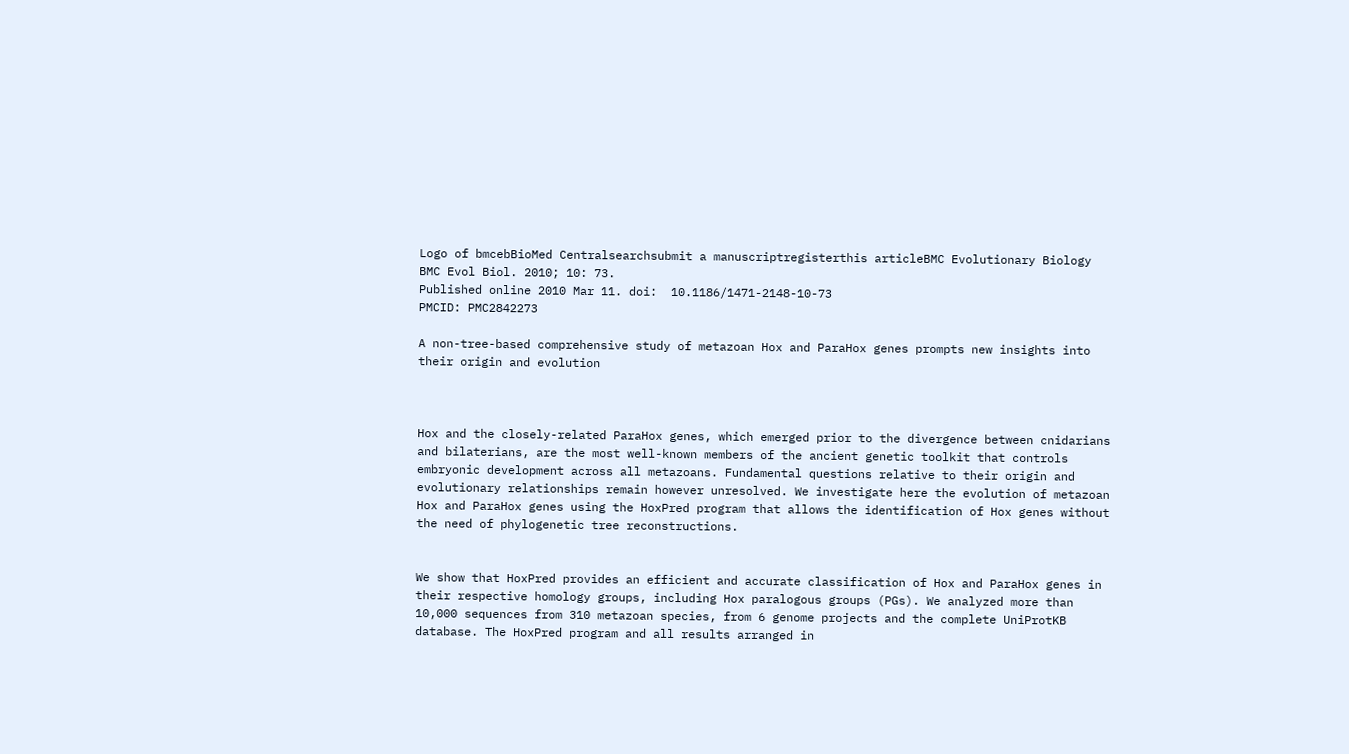Logo of bmcebBioMed Centralsearchsubmit a manuscriptregisterthis articleBMC Evolutionary Biology
BMC Evol Biol. 2010; 10: 73.
Published online 2010 Mar 11. doi:  10.1186/1471-2148-10-73
PMCID: PMC2842273

A non-tree-based comprehensive study of metazoan Hox and ParaHox genes prompts new insights into their origin and evolution



Hox and the closely-related ParaHox genes, which emerged prior to the divergence between cnidarians and bilaterians, are the most well-known members of the ancient genetic toolkit that controls embryonic development across all metazoans. Fundamental questions relative to their origin and evolutionary relationships remain however unresolved. We investigate here the evolution of metazoan Hox and ParaHox genes using the HoxPred program that allows the identification of Hox genes without the need of phylogenetic tree reconstructions.


We show that HoxPred provides an efficient and accurate classification of Hox and ParaHox genes in their respective homology groups, including Hox paralogous groups (PGs). We analyzed more than 10,000 sequences from 310 metazoan species, from 6 genome projects and the complete UniProtKB database. The HoxPred program and all results arranged in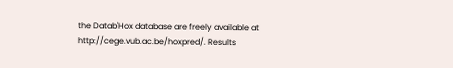the Datab'Hox database are freely available at http://cege.vub.ac.be/hoxpred/. Results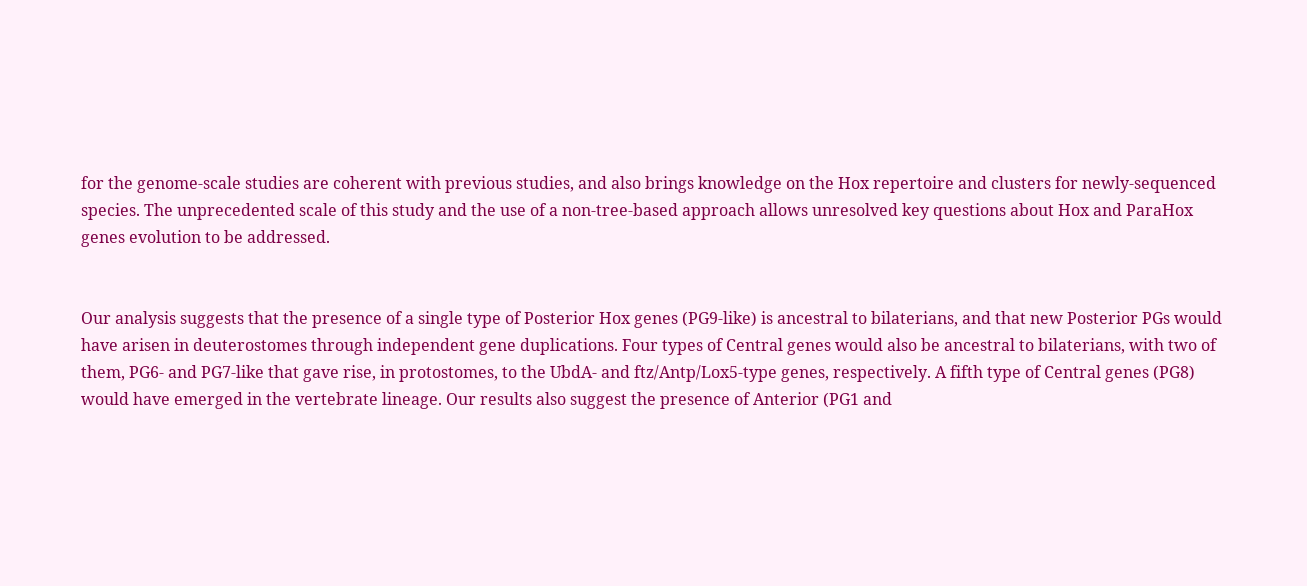for the genome-scale studies are coherent with previous studies, and also brings knowledge on the Hox repertoire and clusters for newly-sequenced species. The unprecedented scale of this study and the use of a non-tree-based approach allows unresolved key questions about Hox and ParaHox genes evolution to be addressed.


Our analysis suggests that the presence of a single type of Posterior Hox genes (PG9-like) is ancestral to bilaterians, and that new Posterior PGs would have arisen in deuterostomes through independent gene duplications. Four types of Central genes would also be ancestral to bilaterians, with two of them, PG6- and PG7-like that gave rise, in protostomes, to the UbdA- and ftz/Antp/Lox5-type genes, respectively. A fifth type of Central genes (PG8) would have emerged in the vertebrate lineage. Our results also suggest the presence of Anterior (PG1 and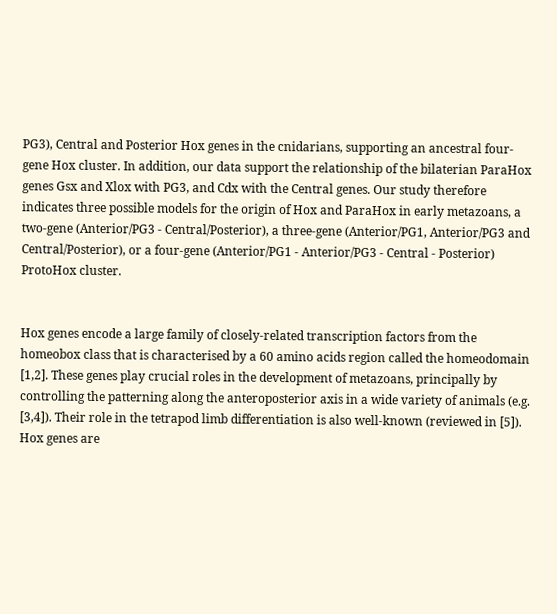PG3), Central and Posterior Hox genes in the cnidarians, supporting an ancestral four-gene Hox cluster. In addition, our data support the relationship of the bilaterian ParaHox genes Gsx and Xlox with PG3, and Cdx with the Central genes. Our study therefore indicates three possible models for the origin of Hox and ParaHox in early metazoans, a two-gene (Anterior/PG3 - Central/Posterior), a three-gene (Anterior/PG1, Anterior/PG3 and Central/Posterior), or a four-gene (Anterior/PG1 - Anterior/PG3 - Central - Posterior) ProtoHox cluster.


Hox genes encode a large family of closely-related transcription factors from the homeobox class that is characterised by a 60 amino acids region called the homeodomain [1,2]. These genes play crucial roles in the development of metazoans, principally by controlling the patterning along the anteroposterior axis in a wide variety of animals (e.g. [3,4]). Their role in the tetrapod limb differentiation is also well-known (reviewed in [5]). Hox genes are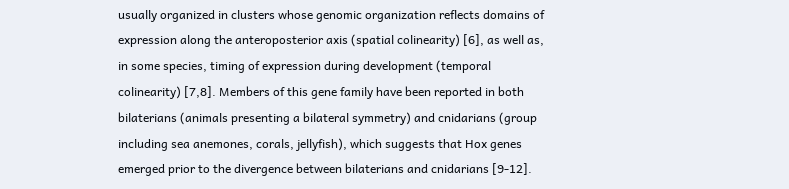usually organized in clusters whose genomic organization reflects domains of expression along the anteroposterior axis (spatial colinearity) [6], as well as, in some species, timing of expression during development (temporal colinearity) [7,8]. Members of this gene family have been reported in both bilaterians (animals presenting a bilateral symmetry) and cnidarians (group including sea anemones, corals, jellyfish), which suggests that Hox genes emerged prior to the divergence between bilaterians and cnidarians [9-12].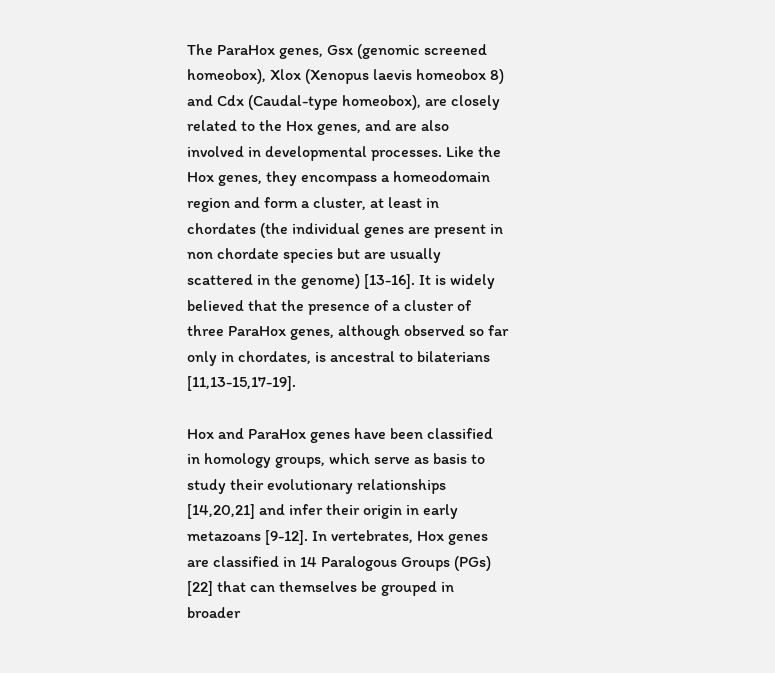The ParaHox genes, Gsx (genomic screened homeobox), Xlox (Xenopus laevis homeobox 8) and Cdx (Caudal-type homeobox), are closely related to the Hox genes, and are also involved in developmental processes. Like the Hox genes, they encompass a homeodomain region and form a cluster, at least in chordates (the individual genes are present in non chordate species but are usually scattered in the genome) [13-16]. It is widely believed that the presence of a cluster of three ParaHox genes, although observed so far only in chordates, is ancestral to bilaterians [11,13-15,17-19].

Hox and ParaHox genes have been classified in homology groups, which serve as basis to study their evolutionary relationships [14,20,21] and infer their origin in early metazoans [9-12]. In vertebrates, Hox genes are classified in 14 Paralogous Groups (PGs) [22] that can themselves be grouped in broader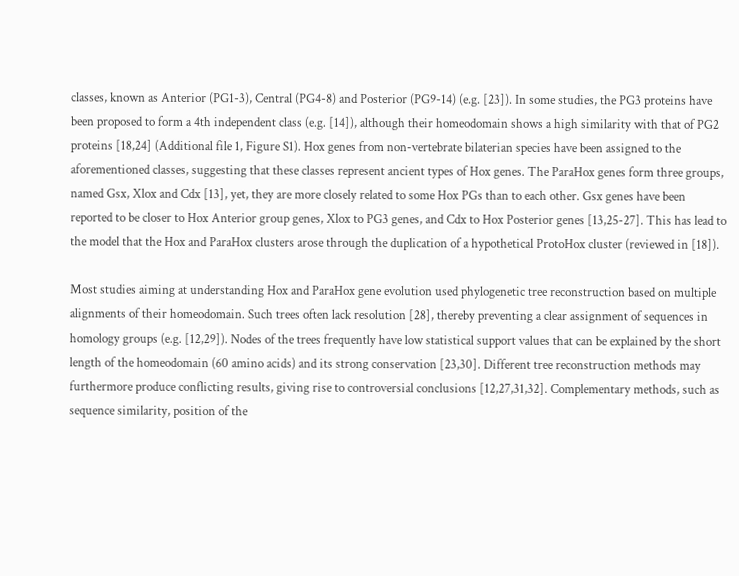classes, known as Anterior (PG1-3), Central (PG4-8) and Posterior (PG9-14) (e.g. [23]). In some studies, the PG3 proteins have been proposed to form a 4th independent class (e.g. [14]), although their homeodomain shows a high similarity with that of PG2 proteins [18,24] (Additional file 1, Figure S1). Hox genes from non-vertebrate bilaterian species have been assigned to the aforementioned classes, suggesting that these classes represent ancient types of Hox genes. The ParaHox genes form three groups, named Gsx, Xlox and Cdx [13], yet, they are more closely related to some Hox PGs than to each other. Gsx genes have been reported to be closer to Hox Anterior group genes, Xlox to PG3 genes, and Cdx to Hox Posterior genes [13,25-27]. This has lead to the model that the Hox and ParaHox clusters arose through the duplication of a hypothetical ProtoHox cluster (reviewed in [18]).

Most studies aiming at understanding Hox and ParaHox gene evolution used phylogenetic tree reconstruction based on multiple alignments of their homeodomain. Such trees often lack resolution [28], thereby preventing a clear assignment of sequences in homology groups (e.g. [12,29]). Nodes of the trees frequently have low statistical support values that can be explained by the short length of the homeodomain (60 amino acids) and its strong conservation [23,30]. Different tree reconstruction methods may furthermore produce conflicting results, giving rise to controversial conclusions [12,27,31,32]. Complementary methods, such as sequence similarity, position of the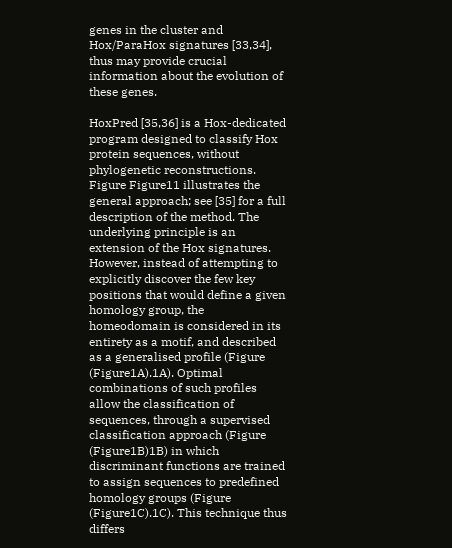genes in the cluster and Hox/ParaHox signatures [33,34], thus may provide crucial information about the evolution of these genes.

HoxPred [35,36] is a Hox-dedicated program designed to classify Hox protein sequences, without phylogenetic reconstructions. Figure Figure11 illustrates the general approach; see [35] for a full description of the method. The underlying principle is an extension of the Hox signatures. However, instead of attempting to explicitly discover the few key positions that would define a given homology group, the homeodomain is considered in its entirety as a motif, and described as a generalised profile (Figure (Figure1A).1A). Optimal combinations of such profiles allow the classification of sequences, through a supervised classification approach (Figure (Figure1B)1B) in which discriminant functions are trained to assign sequences to predefined homology groups (Figure (Figure1C).1C). This technique thus differs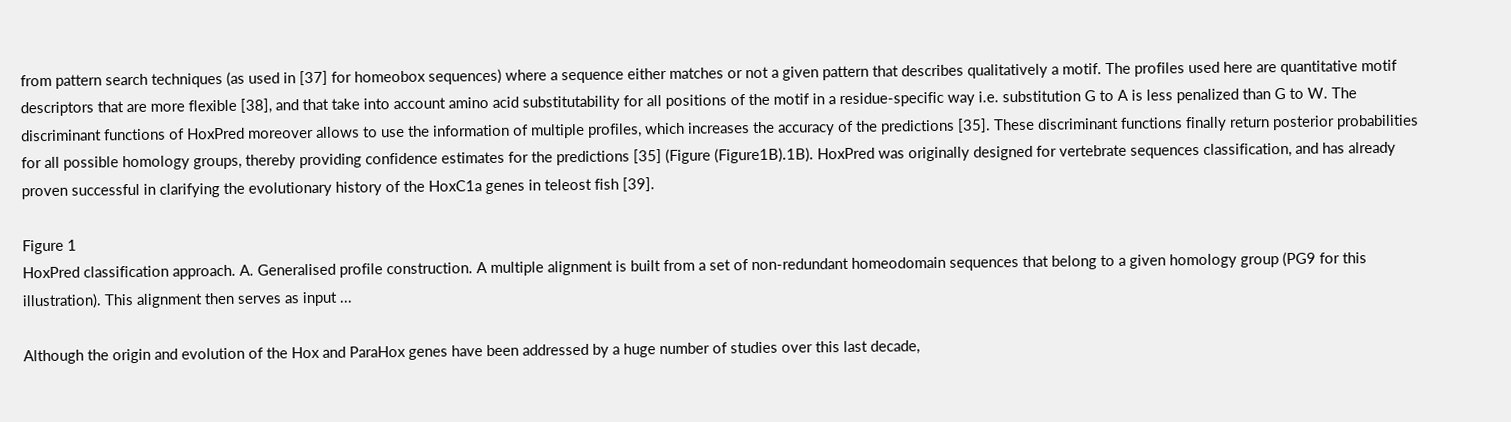from pattern search techniques (as used in [37] for homeobox sequences) where a sequence either matches or not a given pattern that describes qualitatively a motif. The profiles used here are quantitative motif descriptors that are more flexible [38], and that take into account amino acid substitutability for all positions of the motif in a residue-specific way i.e. substitution G to A is less penalized than G to W. The discriminant functions of HoxPred moreover allows to use the information of multiple profiles, which increases the accuracy of the predictions [35]. These discriminant functions finally return posterior probabilities for all possible homology groups, thereby providing confidence estimates for the predictions [35] (Figure (Figure1B).1B). HoxPred was originally designed for vertebrate sequences classification, and has already proven successful in clarifying the evolutionary history of the HoxC1a genes in teleost fish [39].

Figure 1
HoxPred classification approach. A. Generalised profile construction. A multiple alignment is built from a set of non-redundant homeodomain sequences that belong to a given homology group (PG9 for this illustration). This alignment then serves as input ...

Although the origin and evolution of the Hox and ParaHox genes have been addressed by a huge number of studies over this last decade,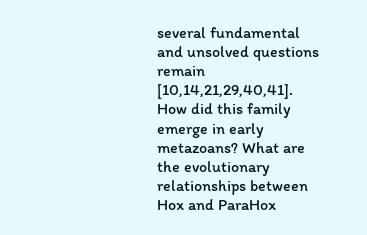several fundamental and unsolved questions remain [10,14,21,29,40,41]. How did this family emerge in early metazoans? What are the evolutionary relationships between Hox and ParaHox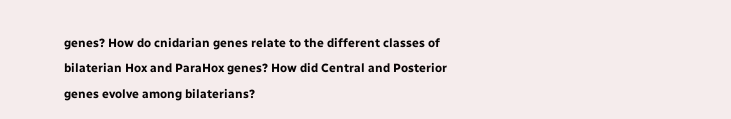genes? How do cnidarian genes relate to the different classes of bilaterian Hox and ParaHox genes? How did Central and Posterior genes evolve among bilaterians?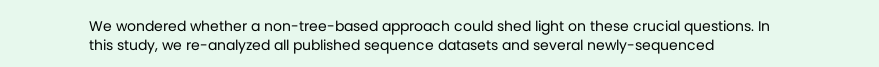We wondered whether a non-tree-based approach could shed light on these crucial questions. In this study, we re-analyzed all published sequence datasets and several newly-sequenced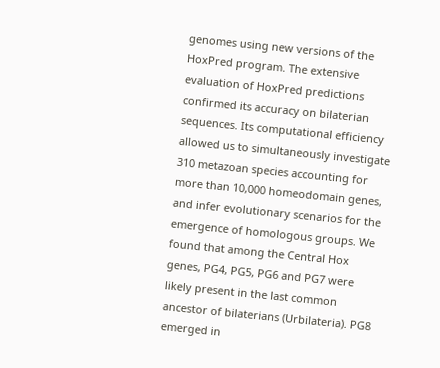genomes using new versions of the HoxPred program. The extensive evaluation of HoxPred predictions confirmed its accuracy on bilaterian sequences. Its computational efficiency allowed us to simultaneously investigate 310 metazoan species accounting for more than 10,000 homeodomain genes, and infer evolutionary scenarios for the emergence of homologous groups. We found that among the Central Hox genes, PG4, PG5, PG6 and PG7 were likely present in the last common ancestor of bilaterians (Urbilateria). PG8 emerged in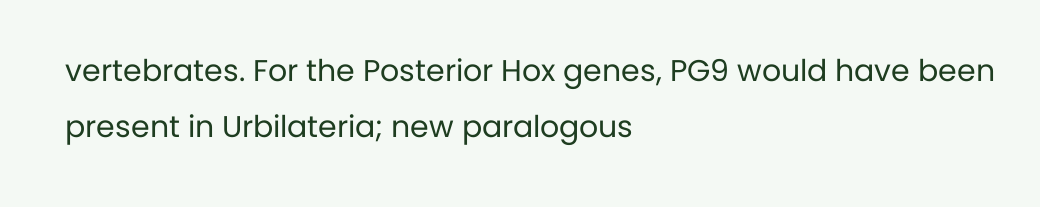vertebrates. For the Posterior Hox genes, PG9 would have been present in Urbilateria; new paralogous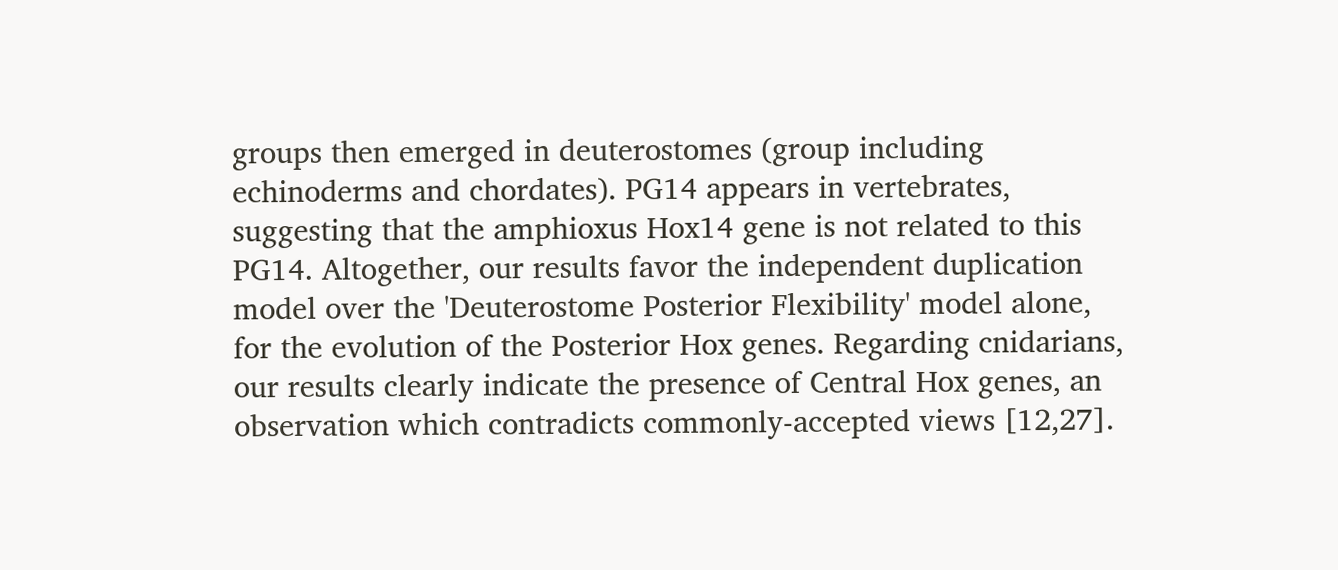groups then emerged in deuterostomes (group including echinoderms and chordates). PG14 appears in vertebrates, suggesting that the amphioxus Hox14 gene is not related to this PG14. Altogether, our results favor the independent duplication model over the 'Deuterostome Posterior Flexibility' model alone, for the evolution of the Posterior Hox genes. Regarding cnidarians, our results clearly indicate the presence of Central Hox genes, an observation which contradicts commonly-accepted views [12,27].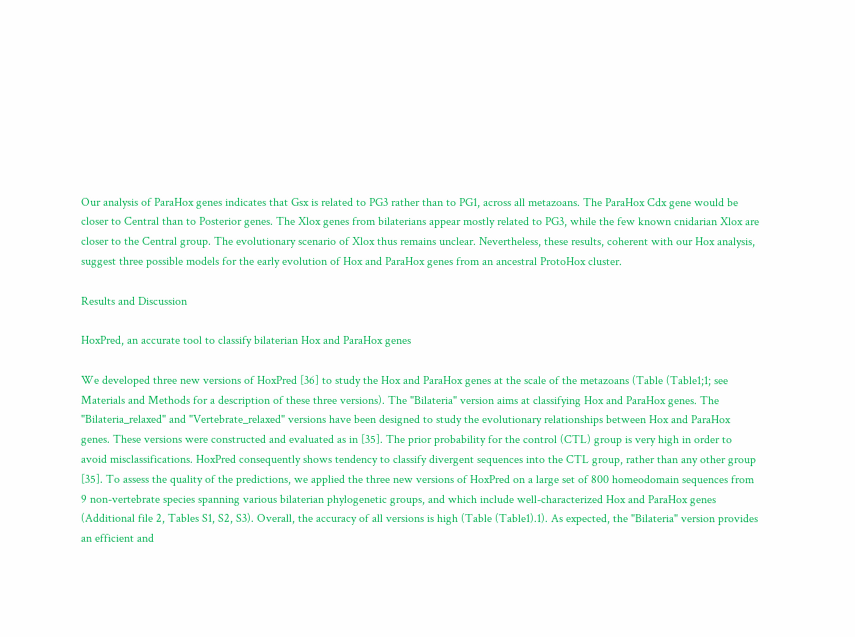Our analysis of ParaHox genes indicates that Gsx is related to PG3 rather than to PG1, across all metazoans. The ParaHox Cdx gene would be closer to Central than to Posterior genes. The Xlox genes from bilaterians appear mostly related to PG3, while the few known cnidarian Xlox are closer to the Central group. The evolutionary scenario of Xlox thus remains unclear. Nevertheless, these results, coherent with our Hox analysis, suggest three possible models for the early evolution of Hox and ParaHox genes from an ancestral ProtoHox cluster.

Results and Discussion

HoxPred, an accurate tool to classify bilaterian Hox and ParaHox genes

We developed three new versions of HoxPred [36] to study the Hox and ParaHox genes at the scale of the metazoans (Table (Table1;1; see Materials and Methods for a description of these three versions). The "Bilateria" version aims at classifying Hox and ParaHox genes. The "Bilateria_relaxed" and "Vertebrate_relaxed" versions have been designed to study the evolutionary relationships between Hox and ParaHox genes. These versions were constructed and evaluated as in [35]. The prior probability for the control (CTL) group is very high in order to avoid misclassifications. HoxPred consequently shows tendency to classify divergent sequences into the CTL group, rather than any other group [35]. To assess the quality of the predictions, we applied the three new versions of HoxPred on a large set of 800 homeodomain sequences from 9 non-vertebrate species spanning various bilaterian phylogenetic groups, and which include well-characterized Hox and ParaHox genes (Additional file 2, Tables S1, S2, S3). Overall, the accuracy of all versions is high (Table (Table1).1). As expected, the "Bilateria" version provides an efficient and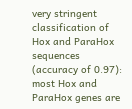very stringent classification of Hox and ParaHox sequences (accuracy of 0.97): most Hox and ParaHox genes are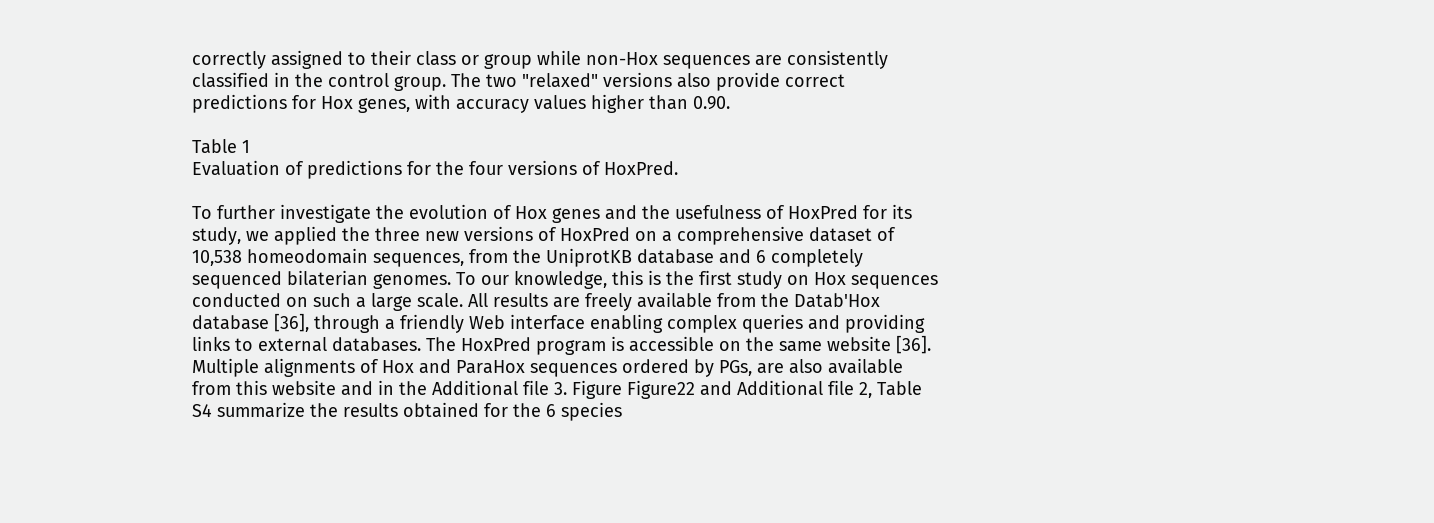correctly assigned to their class or group while non-Hox sequences are consistently classified in the control group. The two "relaxed" versions also provide correct predictions for Hox genes, with accuracy values higher than 0.90.

Table 1
Evaluation of predictions for the four versions of HoxPred.

To further investigate the evolution of Hox genes and the usefulness of HoxPred for its study, we applied the three new versions of HoxPred on a comprehensive dataset of 10,538 homeodomain sequences, from the UniprotKB database and 6 completely sequenced bilaterian genomes. To our knowledge, this is the first study on Hox sequences conducted on such a large scale. All results are freely available from the Datab'Hox database [36], through a friendly Web interface enabling complex queries and providing links to external databases. The HoxPred program is accessible on the same website [36]. Multiple alignments of Hox and ParaHox sequences ordered by PGs, are also available from this website and in the Additional file 3. Figure Figure22 and Additional file 2, Table S4 summarize the results obtained for the 6 species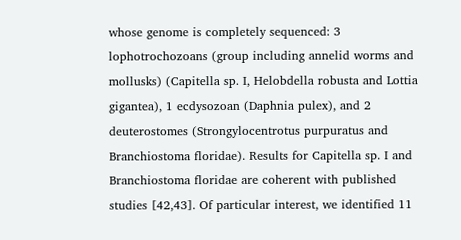whose genome is completely sequenced: 3 lophotrochozoans (group including annelid worms and mollusks) (Capitella sp. I, Helobdella robusta and Lottia gigantea), 1 ecdysozoan (Daphnia pulex), and 2 deuterostomes (Strongylocentrotus purpuratus and Branchiostoma floridae). Results for Capitella sp. I and Branchiostoma floridae are coherent with published studies [42,43]. Of particular interest, we identified 11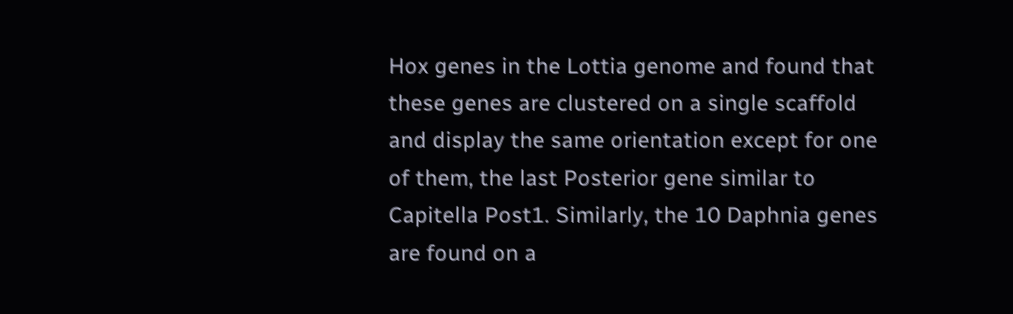Hox genes in the Lottia genome and found that these genes are clustered on a single scaffold and display the same orientation except for one of them, the last Posterior gene similar to Capitella Post1. Similarly, the 10 Daphnia genes are found on a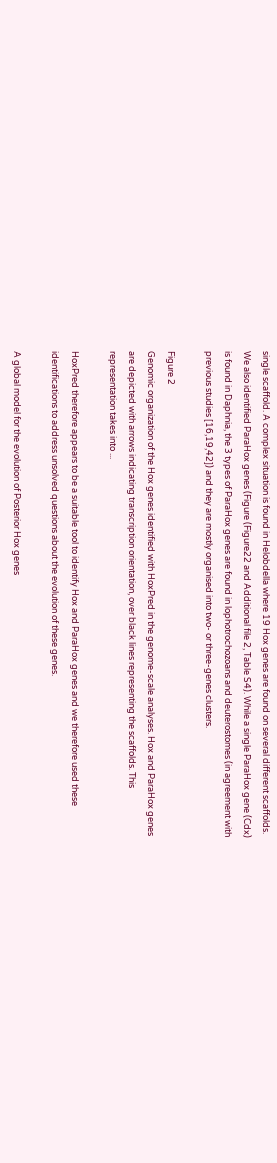single scaffold. A complex situation is found in Helobdella where 19 Hox genes are found on several different scaffolds. We also identified ParaHox genes (Figure (Figure22 and Additional file 2, Table S4). While a single ParaHox gene (Cdx) is found in Daphnia, the 3 types of ParaHox genes are found in lophotrochozoans and deuterostomes (in agreement with previous studies [16,19,42]) and they are mostly organised into two- or three-genes clusters.

Figure 2
Genomic organization of the Hox genes identified with HoxPred in the genome-scale analyses. Hox and ParaHox genes are depicted with arrows indicating transcription orientation, over black lines representing the scaffolds. This representation takes into ...

HoxPred therefore appears to be a suitable tool to identify Hox and ParaHox genes and we therefore used these identifications to address unsolved questions about the evolution of these genes.

A global model for the evolution of Posterior Hox genes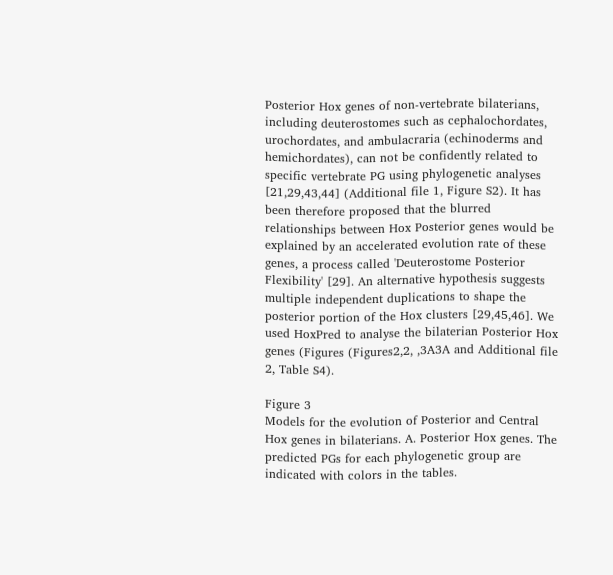Posterior Hox genes of non-vertebrate bilaterians, including deuterostomes such as cephalochordates, urochordates, and ambulacraria (echinoderms and hemichordates), can not be confidently related to specific vertebrate PG using phylogenetic analyses [21,29,43,44] (Additional file 1, Figure S2). It has been therefore proposed that the blurred relationships between Hox Posterior genes would be explained by an accelerated evolution rate of these genes, a process called 'Deuterostome Posterior Flexibility' [29]. An alternative hypothesis suggests multiple independent duplications to shape the posterior portion of the Hox clusters [29,45,46]. We used HoxPred to analyse the bilaterian Posterior Hox genes (Figures (Figures2,2, ,3A3A and Additional file 2, Table S4).

Figure 3
Models for the evolution of Posterior and Central Hox genes in bilaterians. A. Posterior Hox genes. The predicted PGs for each phylogenetic group are indicated with colors in the tables.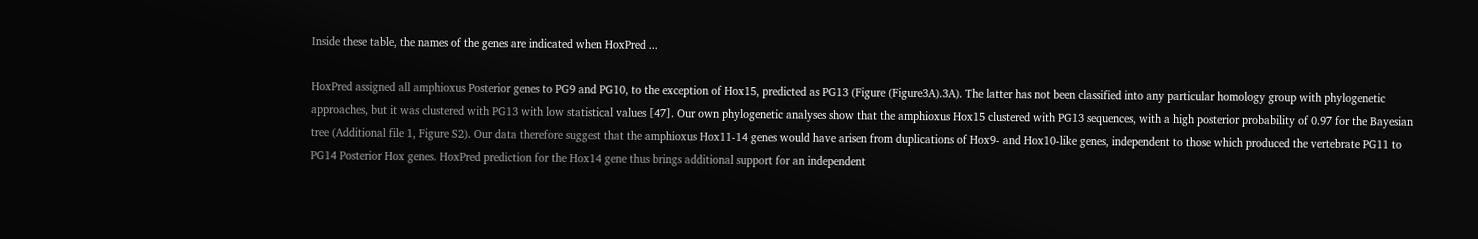Inside these table, the names of the genes are indicated when HoxPred ...

HoxPred assigned all amphioxus Posterior genes to PG9 and PG10, to the exception of Hox15, predicted as PG13 (Figure (Figure3A).3A). The latter has not been classified into any particular homology group with phylogenetic approaches, but it was clustered with PG13 with low statistical values [47]. Our own phylogenetic analyses show that the amphioxus Hox15 clustered with PG13 sequences, with a high posterior probability of 0.97 for the Bayesian tree (Additional file 1, Figure S2). Our data therefore suggest that the amphioxus Hox11-14 genes would have arisen from duplications of Hox9- and Hox10-like genes, independent to those which produced the vertebrate PG11 to PG14 Posterior Hox genes. HoxPred prediction for the Hox14 gene thus brings additional support for an independent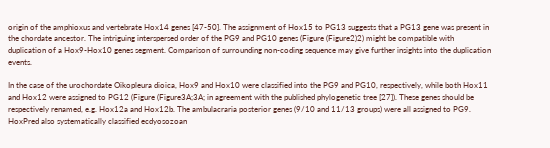origin of the amphioxus and vertebrate Hox14 genes [47-50]. The assignment of Hox15 to PG13 suggests that a PG13 gene was present in the chordate ancestor. The intriguing interspersed order of the PG9 and PG10 genes (Figure (Figure2)2) might be compatible with duplication of a Hox9-Hox10 genes segment. Comparison of surrounding non-coding sequence may give further insights into the duplication events.

In the case of the urochordate Oikopleura dioica, Hox9 and Hox10 were classified into the PG9 and PG10, respectively, while both Hox11 and Hox12 were assigned to PG12 (Figure (Figure3A;3A; in agreement with the published phylogenetic tree [27]). These genes should be respectively renamed, e.g. Hox12a and Hox12b. The ambulacraria posterior genes (9/10 and 11/13 groups) were all assigned to PG9. HoxPred also systematically classified ecdyosozoan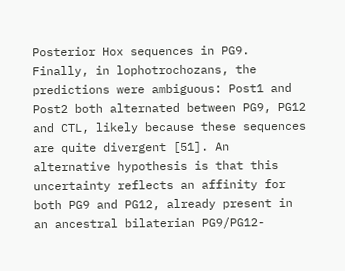Posterior Hox sequences in PG9. Finally, in lophotrochozans, the predictions were ambiguous: Post1 and Post2 both alternated between PG9, PG12 and CTL, likely because these sequences are quite divergent [51]. An alternative hypothesis is that this uncertainty reflects an affinity for both PG9 and PG12, already present in an ancestral bilaterian PG9/PG12-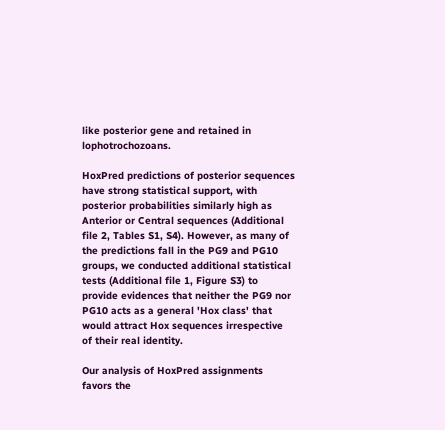like posterior gene and retained in lophotrochozoans.

HoxPred predictions of posterior sequences have strong statistical support, with posterior probabilities similarly high as Anterior or Central sequences (Additional file 2, Tables S1, S4). However, as many of the predictions fall in the PG9 and PG10 groups, we conducted additional statistical tests (Additional file 1, Figure S3) to provide evidences that neither the PG9 nor PG10 acts as a general 'Hox class' that would attract Hox sequences irrespective of their real identity.

Our analysis of HoxPred assignments favors the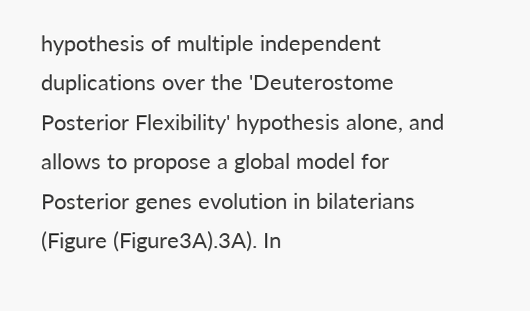hypothesis of multiple independent duplications over the 'Deuterostome Posterior Flexibility' hypothesis alone, and allows to propose a global model for Posterior genes evolution in bilaterians (Figure (Figure3A).3A). In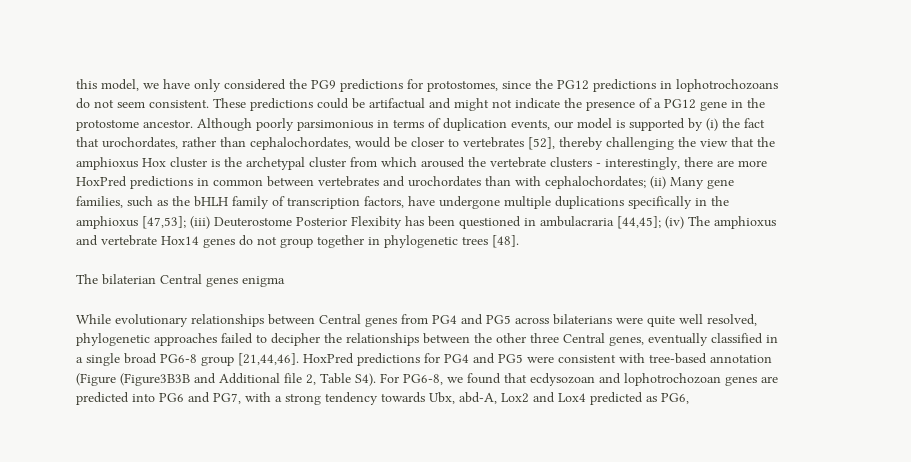this model, we have only considered the PG9 predictions for protostomes, since the PG12 predictions in lophotrochozoans do not seem consistent. These predictions could be artifactual and might not indicate the presence of a PG12 gene in the protostome ancestor. Although poorly parsimonious in terms of duplication events, our model is supported by (i) the fact that urochordates, rather than cephalochordates, would be closer to vertebrates [52], thereby challenging the view that the amphioxus Hox cluster is the archetypal cluster from which aroused the vertebrate clusters - interestingly, there are more HoxPred predictions in common between vertebrates and urochordates than with cephalochordates; (ii) Many gene families, such as the bHLH family of transcription factors, have undergone multiple duplications specifically in the amphioxus [47,53]; (iii) Deuterostome Posterior Flexibity has been questioned in ambulacraria [44,45]; (iv) The amphioxus and vertebrate Hox14 genes do not group together in phylogenetic trees [48].

The bilaterian Central genes enigma

While evolutionary relationships between Central genes from PG4 and PG5 across bilaterians were quite well resolved, phylogenetic approaches failed to decipher the relationships between the other three Central genes, eventually classified in a single broad PG6-8 group [21,44,46]. HoxPred predictions for PG4 and PG5 were consistent with tree-based annotation (Figure (Figure3B3B and Additional file 2, Table S4). For PG6-8, we found that ecdysozoan and lophotrochozoan genes are predicted into PG6 and PG7, with a strong tendency towards Ubx, abd-A, Lox2 and Lox4 predicted as PG6,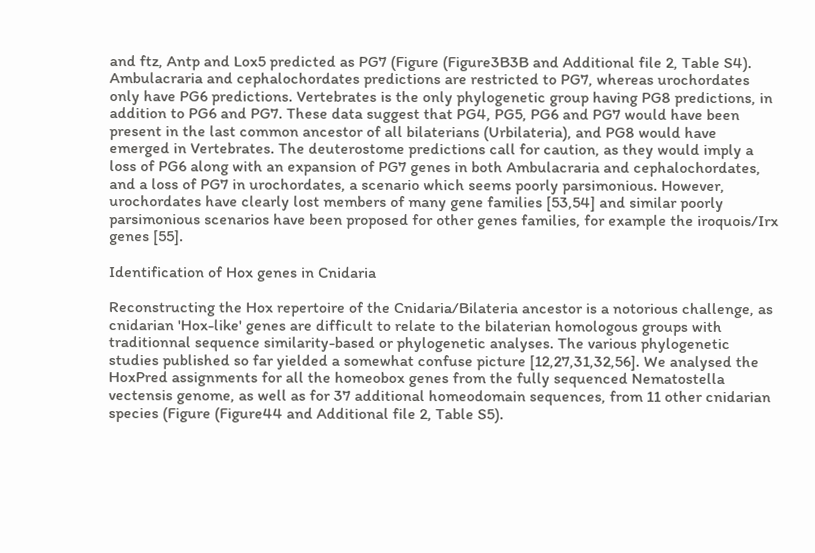and ftz, Antp and Lox5 predicted as PG7 (Figure (Figure3B3B and Additional file 2, Table S4). Ambulacraria and cephalochordates predictions are restricted to PG7, whereas urochordates only have PG6 predictions. Vertebrates is the only phylogenetic group having PG8 predictions, in addition to PG6 and PG7. These data suggest that PG4, PG5, PG6 and PG7 would have been present in the last common ancestor of all bilaterians (Urbilateria), and PG8 would have emerged in Vertebrates. The deuterostome predictions call for caution, as they would imply a loss of PG6 along with an expansion of PG7 genes in both Ambulacraria and cephalochordates, and a loss of PG7 in urochordates, a scenario which seems poorly parsimonious. However, urochordates have clearly lost members of many gene families [53,54] and similar poorly parsimonious scenarios have been proposed for other genes families, for example the iroquois/Irx genes [55].

Identification of Hox genes in Cnidaria

Reconstructing the Hox repertoire of the Cnidaria/Bilateria ancestor is a notorious challenge, as cnidarian 'Hox-like' genes are difficult to relate to the bilaterian homologous groups with traditionnal sequence similarity-based or phylogenetic analyses. The various phylogenetic studies published so far yielded a somewhat confuse picture [12,27,31,32,56]. We analysed the HoxPred assignments for all the homeobox genes from the fully sequenced Nematostella vectensis genome, as well as for 37 additional homeodomain sequences, from 11 other cnidarian species (Figure (Figure44 and Additional file 2, Table S5).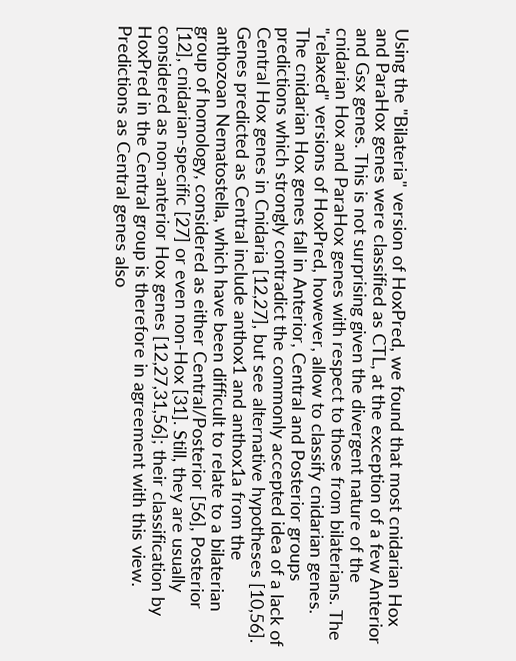Using the "Bilateria" version of HoxPred, we found that most cnidarian Hox and ParaHox genes were classified as CTL, at the exception of a few Anterior and Gsx genes. This is not surprising given the divergent nature of the cnidarian Hox and ParaHox genes with respect to those from bilaterians. The "relaxed" versions of HoxPred, however, allow to classify cnidarian genes. The cnidarian Hox genes fall in Anterior, Central and Posterior groups predictions which strongly contradict the commonly accepted idea of a lack of Central Hox genes in Cnidaria [12,27], but see alternative hypotheses [10,56]. Genes predicted as Central include anthox1 and anthox1a from the anthozoan Nematostella, which have been difficult to relate to a bilaterian group of homology, considered as either Central/Posterior [56], Posterior [12], cnidarian-specific [27] or even non-Hox [31]. Still, they are usually considered as non-anterior Hox genes [12,27,31,56]; their classification by HoxPred in the Central group is therefore in agreement with this view. Predictions as Central genes also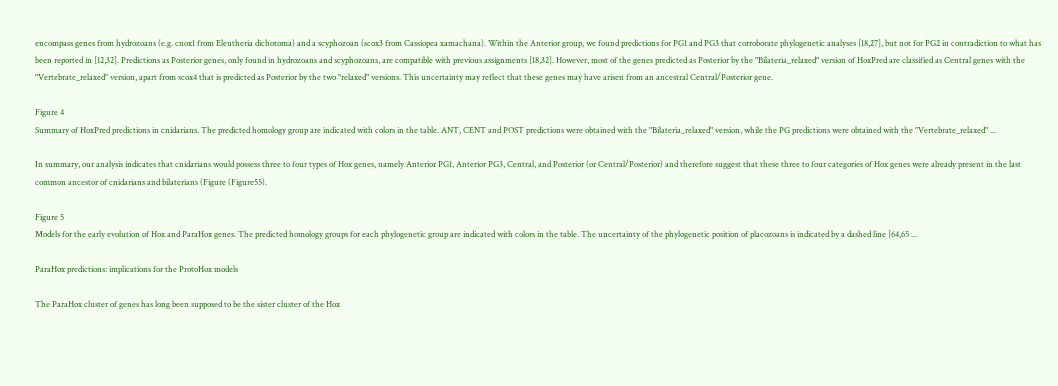encompass genes from hydrozoans (e.g. cnox1 from Eleutheria dichotoma) and a scyphozoan (scox3 from Cassiopea xamachana). Within the Anterior group, we found predictions for PG1 and PG3 that corroborate phylogenetic analyses [18,27], but not for PG2 in contradiction to what has been reported in [12,32]. Predictions as Posterior genes, only found in hydrozoans and scyphozoans, are compatible with previous assignments [18,32]. However, most of the genes predicted as Posterior by the "Bilateria_relaxed" version of HoxPred are classified as Central genes with the "Vertebrate_relaxed" version, apart from scox4 that is predicted as Posterior by the two "relaxed" versions. This uncertainty may reflect that these genes may have arisen from an ancestral Central/Posterior gene.

Figure 4
Summary of HoxPred predictions in cnidarians. The predicted homology group are indicated with colors in the table. ANT, CENT and POST predictions were obtained with the "Bilateria_relaxed" version, while the PG predictions were obtained with the "Vertebrate_relaxed" ...

In summary, our analysis indicates that cnidarians would possess three to four types of Hox genes, namely Anterior PG1, Anterior PG3, Central, and Posterior (or Central/Posterior) and therefore suggest that these three to four categories of Hox genes were already present in the last common ancestor of cnidarians and bilaterians (Figure (Figure55).

Figure 5
Models for the early evolution of Hox and ParaHox genes. The predicted homology groups for each phylogenetic group are indicated with colors in the table. The uncertainty of the phylogenetic position of placozoans is indicated by a dashed line [64,65 ...

ParaHox predictions: implications for the ProtoHox models

The ParaHox cluster of genes has long been supposed to be the sister cluster of the Hox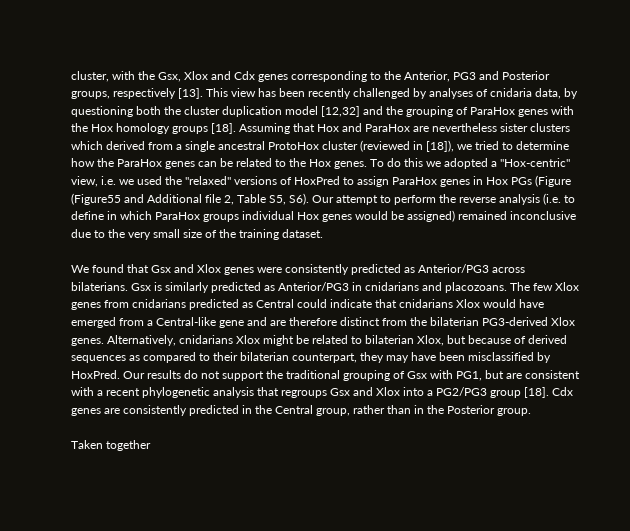cluster, with the Gsx, Xlox and Cdx genes corresponding to the Anterior, PG3 and Posterior groups, respectively [13]. This view has been recently challenged by analyses of cnidaria data, by questioning both the cluster duplication model [12,32] and the grouping of ParaHox genes with the Hox homology groups [18]. Assuming that Hox and ParaHox are nevertheless sister clusters which derived from a single ancestral ProtoHox cluster (reviewed in [18]), we tried to determine how the ParaHox genes can be related to the Hox genes. To do this we adopted a "Hox-centric" view, i.e. we used the "relaxed" versions of HoxPred to assign ParaHox genes in Hox PGs (Figure (Figure55 and Additional file 2, Table S5, S6). Our attempt to perform the reverse analysis (i.e. to define in which ParaHox groups individual Hox genes would be assigned) remained inconclusive due to the very small size of the training dataset.

We found that Gsx and Xlox genes were consistently predicted as Anterior/PG3 across bilaterians. Gsx is similarly predicted as Anterior/PG3 in cnidarians and placozoans. The few Xlox genes from cnidarians predicted as Central could indicate that cnidarians Xlox would have emerged from a Central-like gene and are therefore distinct from the bilaterian PG3-derived Xlox genes. Alternatively, cnidarians Xlox might be related to bilaterian Xlox, but because of derived sequences as compared to their bilaterian counterpart, they may have been misclassified by HoxPred. Our results do not support the traditional grouping of Gsx with PG1, but are consistent with a recent phylogenetic analysis that regroups Gsx and Xlox into a PG2/PG3 group [18]. Cdx genes are consistently predicted in the Central group, rather than in the Posterior group.

Taken together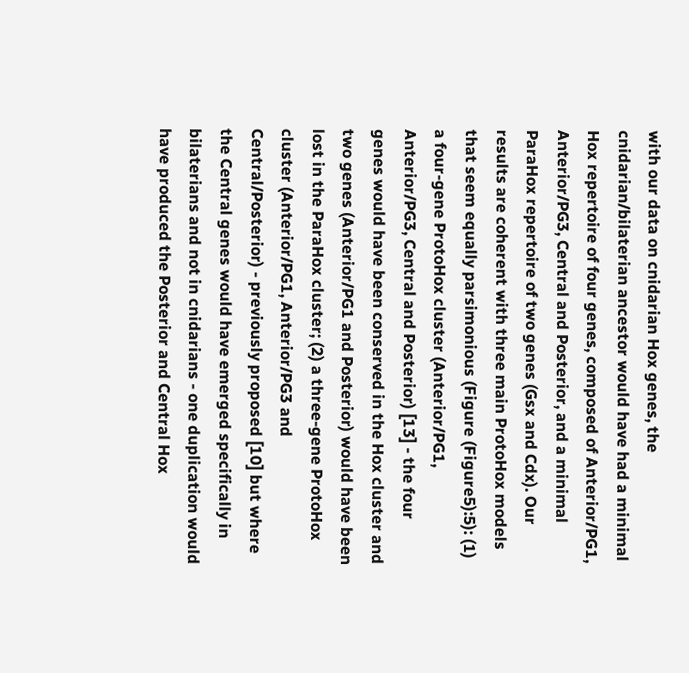with our data on cnidarian Hox genes, the cnidarian/bilaterian ancestor would have had a minimal Hox repertoire of four genes, composed of Anterior/PG1, Anterior/PG3, Central and Posterior, and a minimal ParaHox repertoire of two genes (Gsx and Cdx). Our results are coherent with three main ProtoHox models that seem equally parsimonious (Figure (Figure5):5): (1) a four-gene ProtoHox cluster (Anterior/PG1, Anterior/PG3, Central and Posterior) [13] - the four genes would have been conserved in the Hox cluster and two genes (Anterior/PG1 and Posterior) would have been lost in the ParaHox cluster; (2) a three-gene ProtoHox cluster (Anterior/PG1, Anterior/PG3 and Central/Posterior) - previously proposed [10] but where the Central genes would have emerged specifically in bilaterians and not in cnidarians - one duplication would have produced the Posterior and Central Hox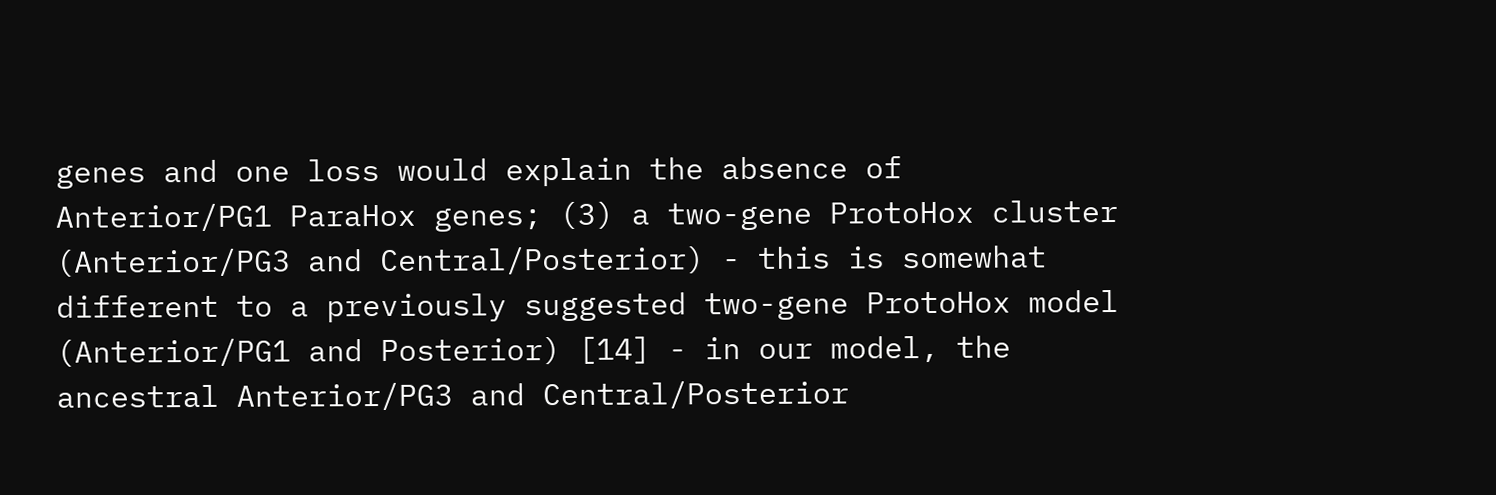genes and one loss would explain the absence of Anterior/PG1 ParaHox genes; (3) a two-gene ProtoHox cluster (Anterior/PG3 and Central/Posterior) - this is somewhat different to a previously suggested two-gene ProtoHox model (Anterior/PG1 and Posterior) [14] - in our model, the ancestral Anterior/PG3 and Central/Posterior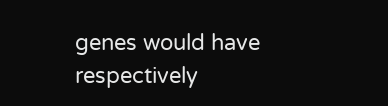genes would have respectively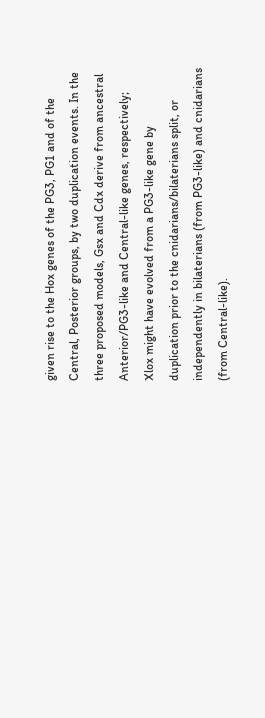given rise to the Hox genes of the PG3, PG1 and of the Central, Posterior groups, by two duplication events. In the three proposed models, Gsx and Cdx derive from ancestral Anterior/PG3-like and Central-like genes, respectively; Xlox might have evolved from a PG3-like gene by duplication prior to the cnidarians/bilaterians split, or independently in bilaterians (from PG3-like) and cnidarians (from Central-like).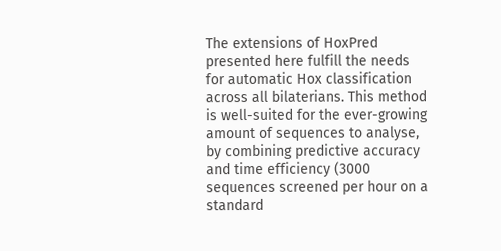The extensions of HoxPred presented here fulfill the needs for automatic Hox classification across all bilaterians. This method is well-suited for the ever-growing amount of sequences to analyse, by combining predictive accuracy and time efficiency (3000 sequences screened per hour on a standard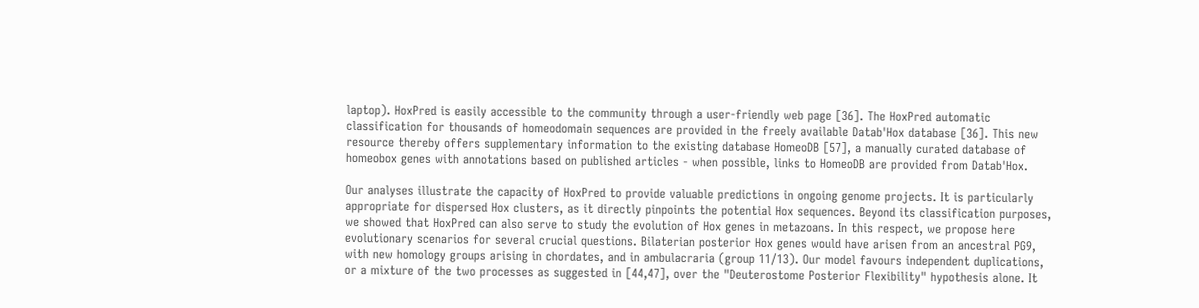laptop). HoxPred is easily accessible to the community through a user-friendly web page [36]. The HoxPred automatic classification for thousands of homeodomain sequences are provided in the freely available Datab'Hox database [36]. This new resource thereby offers supplementary information to the existing database HomeoDB [57], a manually curated database of homeobox genes with annotations based on published articles - when possible, links to HomeoDB are provided from Datab'Hox.

Our analyses illustrate the capacity of HoxPred to provide valuable predictions in ongoing genome projects. It is particularly appropriate for dispersed Hox clusters, as it directly pinpoints the potential Hox sequences. Beyond its classification purposes, we showed that HoxPred can also serve to study the evolution of Hox genes in metazoans. In this respect, we propose here evolutionary scenarios for several crucial questions. Bilaterian posterior Hox genes would have arisen from an ancestral PG9, with new homology groups arising in chordates, and in ambulacraria (group 11/13). Our model favours independent duplications, or a mixture of the two processes as suggested in [44,47], over the "Deuterostome Posterior Flexibility" hypothesis alone. It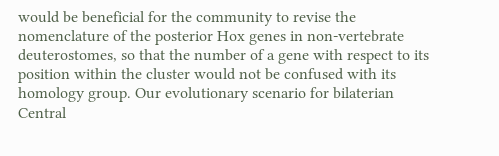would be beneficial for the community to revise the nomenclature of the posterior Hox genes in non-vertebrate deuterostomes, so that the number of a gene with respect to its position within the cluster would not be confused with its homology group. Our evolutionary scenario for bilaterian Central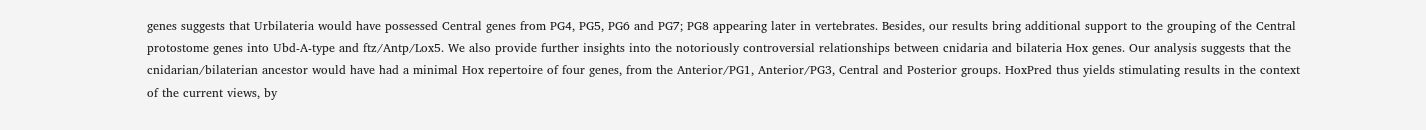genes suggests that Urbilateria would have possessed Central genes from PG4, PG5, PG6 and PG7; PG8 appearing later in vertebrates. Besides, our results bring additional support to the grouping of the Central protostome genes into Ubd-A-type and ftz/Antp/Lox5. We also provide further insights into the notoriously controversial relationships between cnidaria and bilateria Hox genes. Our analysis suggests that the cnidarian/bilaterian ancestor would have had a minimal Hox repertoire of four genes, from the Anterior/PG1, Anterior/PG3, Central and Posterior groups. HoxPred thus yields stimulating results in the context of the current views, by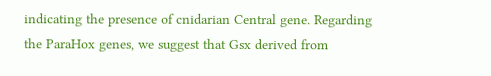indicating the presence of cnidarian Central gene. Regarding the ParaHox genes, we suggest that Gsx derived from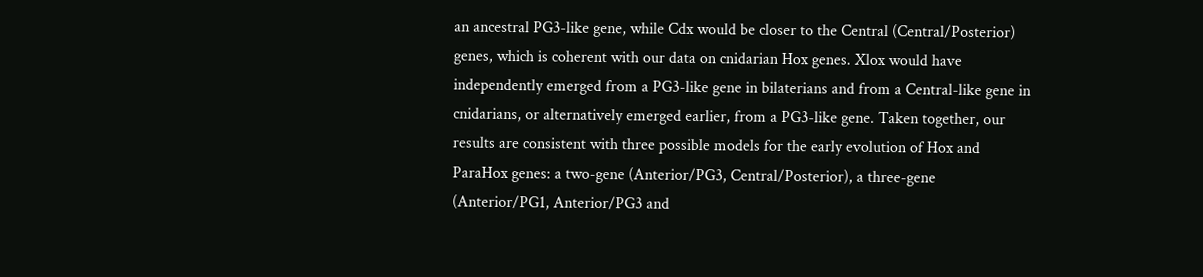an ancestral PG3-like gene, while Cdx would be closer to the Central (Central/Posterior) genes, which is coherent with our data on cnidarian Hox genes. Xlox would have independently emerged from a PG3-like gene in bilaterians and from a Central-like gene in cnidarians, or alternatively emerged earlier, from a PG3-like gene. Taken together, our results are consistent with three possible models for the early evolution of Hox and ParaHox genes: a two-gene (Anterior/PG3, Central/Posterior), a three-gene (Anterior/PG1, Anterior/PG3 and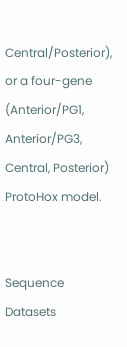Central/Posterior), or a four-gene (Anterior/PG1, Anterior/PG3, Central, Posterior) ProtoHox model.


Sequence Datasets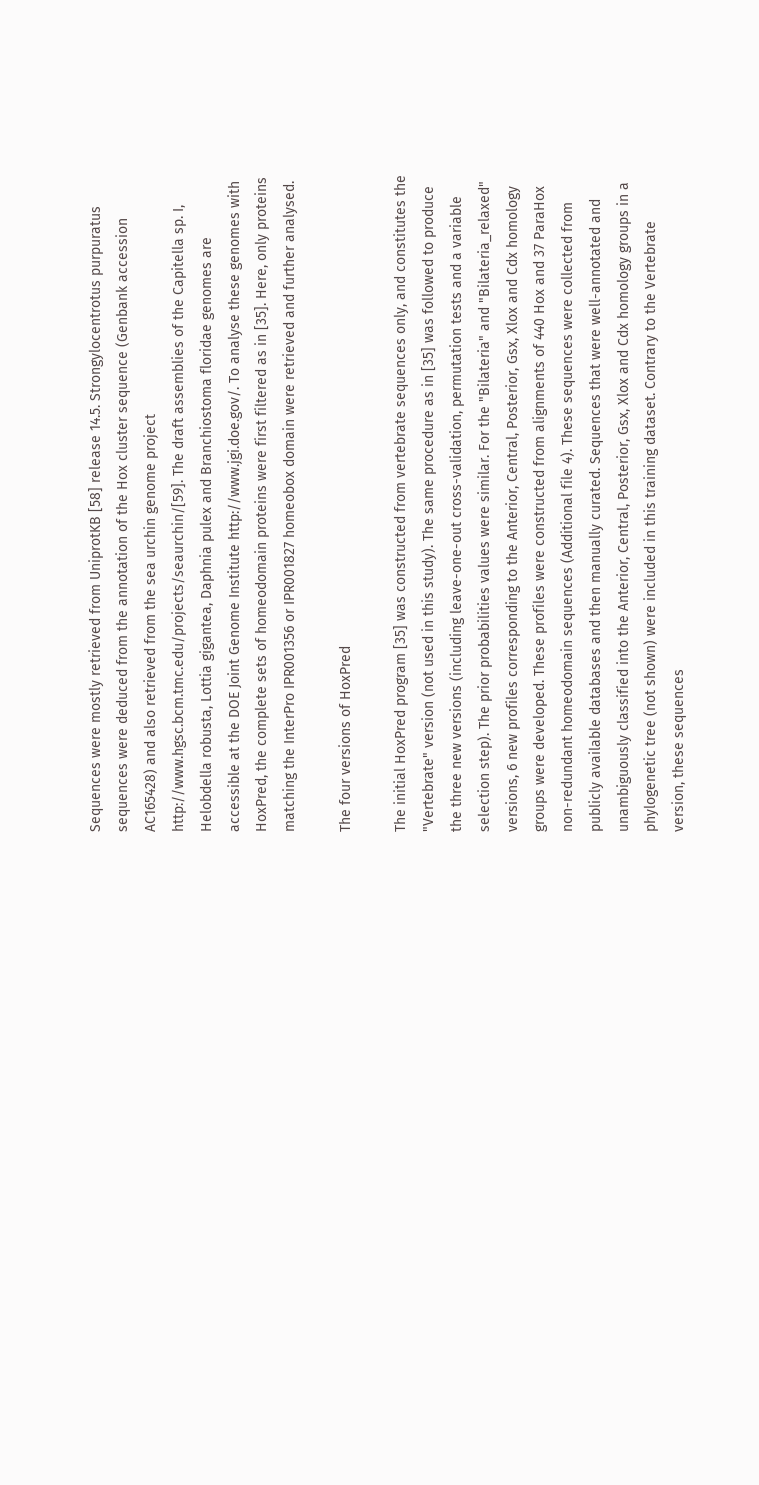Sequences were mostly retrieved from UniprotKB [58] release 14.5. Strongylocentrotus purpuratus sequences were deduced from the annotation of the Hox cluster sequence (Genbank accession AC165428) and also retrieved from the sea urchin genome project http://www.hgsc.bcm.tmc.edu/projects/seaurchin/[59]. The draft assemblies of the Capitella sp. I, Helobdella robusta, Lottia gigantea, Daphnia pulex and Branchiostoma floridae genomes are accessible at the DOE Joint Genome Institute http://www.jgi.doe.gov/. To analyse these genomes with HoxPred, the complete sets of homeodomain proteins were first filtered as in [35]. Here, only proteins matching the InterPro IPR001356 or IPR001827 homeobox domain were retrieved and further analysed.

The four versions of HoxPred

The initial HoxPred program [35] was constructed from vertebrate sequences only, and constitutes the "Vertebrate" version (not used in this study). The same procedure as in [35] was followed to produce the three new versions (including leave-one-out cross-validation, permutation tests and a variable selection step). The prior probabilities values were similar. For the "Bilateria" and "Bilateria_relaxed" versions, 6 new profiles corresponding to the Anterior, Central, Posterior, Gsx, Xlox and Cdx homology groups were developed. These profiles were constructed from alignments of 440 Hox and 37 ParaHox non-redundant homeodomain sequences (Additional file 4). These sequences were collected from publicly available databases and then manually curated. Sequences that were well-annotated and unambiguously classified into the Anterior, Central, Posterior, Gsx, Xlox and Cdx homology groups in a phylogenetic tree (not shown) were included in this training dataset. Contrary to the Vertebrate version, these sequences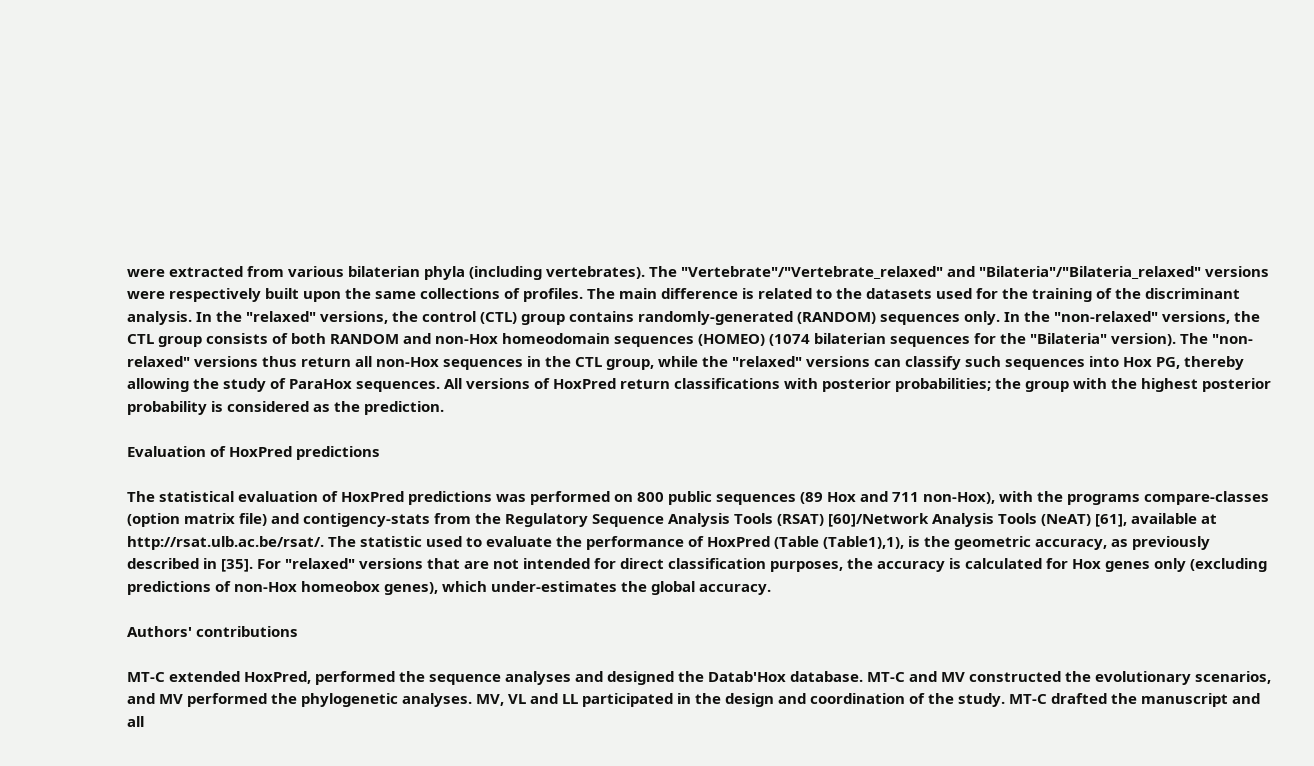were extracted from various bilaterian phyla (including vertebrates). The "Vertebrate"/"Vertebrate_relaxed" and "Bilateria"/"Bilateria_relaxed" versions were respectively built upon the same collections of profiles. The main difference is related to the datasets used for the training of the discriminant analysis. In the "relaxed" versions, the control (CTL) group contains randomly-generated (RANDOM) sequences only. In the "non-relaxed" versions, the CTL group consists of both RANDOM and non-Hox homeodomain sequences (HOMEO) (1074 bilaterian sequences for the "Bilateria" version). The "non-relaxed" versions thus return all non-Hox sequences in the CTL group, while the "relaxed" versions can classify such sequences into Hox PG, thereby allowing the study of ParaHox sequences. All versions of HoxPred return classifications with posterior probabilities; the group with the highest posterior probability is considered as the prediction.

Evaluation of HoxPred predictions

The statistical evaluation of HoxPred predictions was performed on 800 public sequences (89 Hox and 711 non-Hox), with the programs compare-classes (option matrix file) and contigency-stats from the Regulatory Sequence Analysis Tools (RSAT) [60]/Network Analysis Tools (NeAT) [61], available at http://rsat.ulb.ac.be/rsat/. The statistic used to evaluate the performance of HoxPred (Table (Table1),1), is the geometric accuracy, as previously described in [35]. For "relaxed" versions that are not intended for direct classification purposes, the accuracy is calculated for Hox genes only (excluding predictions of non-Hox homeobox genes), which under-estimates the global accuracy.

Authors' contributions

MT-C extended HoxPred, performed the sequence analyses and designed the Datab'Hox database. MT-C and MV constructed the evolutionary scenarios, and MV performed the phylogenetic analyses. MV, VL and LL participated in the design and coordination of the study. MT-C drafted the manuscript and all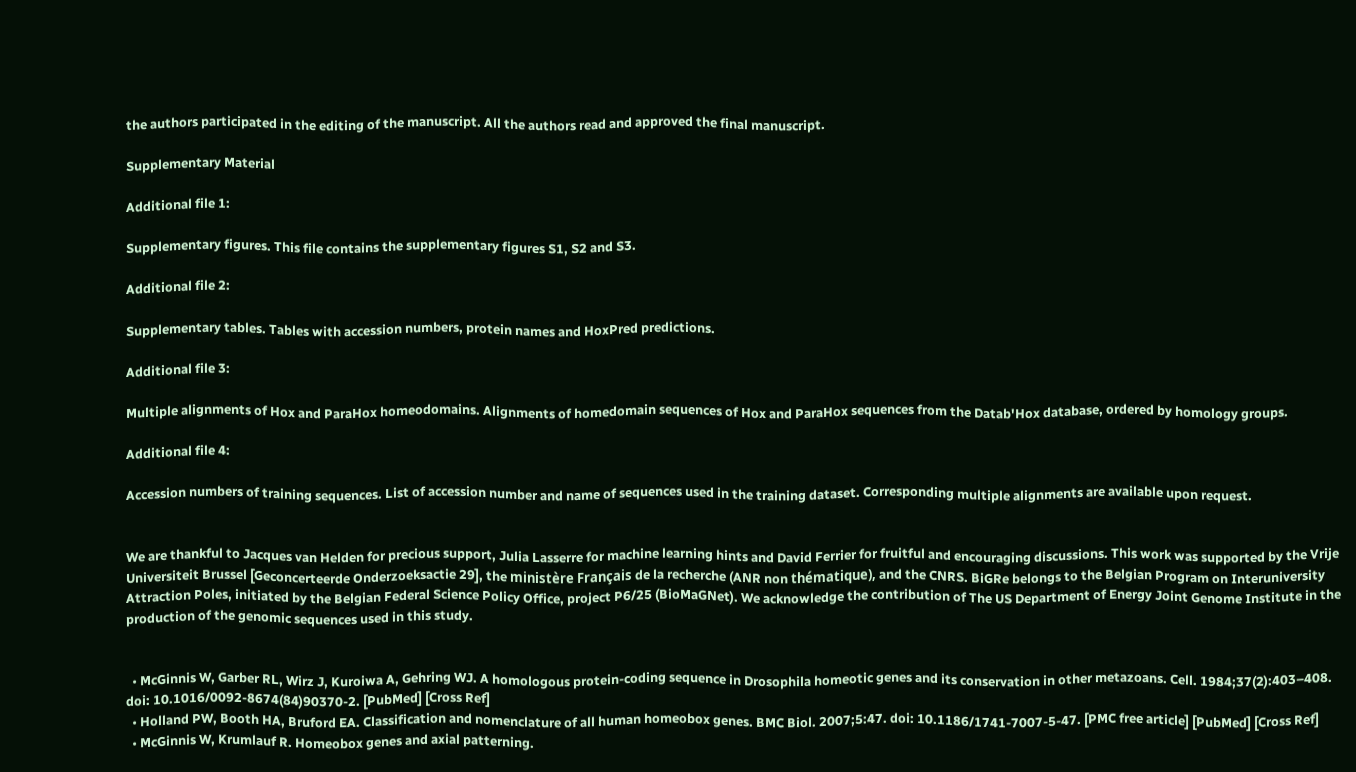the authors participated in the editing of the manuscript. All the authors read and approved the final manuscript.

Supplementary Material

Additional file 1:

Supplementary figures. This file contains the supplementary figures S1, S2 and S3.

Additional file 2:

Supplementary tables. Tables with accession numbers, protein names and HoxPred predictions.

Additional file 3:

Multiple alignments of Hox and ParaHox homeodomains. Alignments of homedomain sequences of Hox and ParaHox sequences from the Datab'Hox database, ordered by homology groups.

Additional file 4:

Accession numbers of training sequences. List of accession number and name of sequences used in the training dataset. Corresponding multiple alignments are available upon request.


We are thankful to Jacques van Helden for precious support, Julia Lasserre for machine learning hints and David Ferrier for fruitful and encouraging discussions. This work was supported by the Vrije Universiteit Brussel [Geconcerteerde Onderzoeksactie 29], the ministère Français de la recherche (ANR non thématique), and the CNRS. BiGRe belongs to the Belgian Program on Interuniversity Attraction Poles, initiated by the Belgian Federal Science Policy Office, project P6/25 (BioMaGNet). We acknowledge the contribution of The US Department of Energy Joint Genome Institute in the production of the genomic sequences used in this study.


  • McGinnis W, Garber RL, Wirz J, Kuroiwa A, Gehring WJ. A homologous protein-coding sequence in Drosophila homeotic genes and its conservation in other metazoans. Cell. 1984;37(2):403–408. doi: 10.1016/0092-8674(84)90370-2. [PubMed] [Cross Ref]
  • Holland PW, Booth HA, Bruford EA. Classification and nomenclature of all human homeobox genes. BMC Biol. 2007;5:47. doi: 10.1186/1741-7007-5-47. [PMC free article] [PubMed] [Cross Ref]
  • McGinnis W, Krumlauf R. Homeobox genes and axial patterning.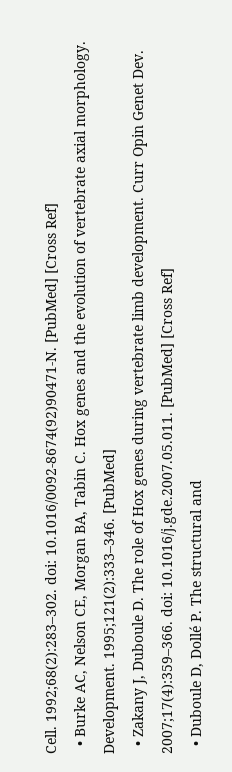Cell. 1992;68(2):283–302. doi: 10.1016/0092-8674(92)90471-N. [PubMed] [Cross Ref]
  • Burke AC, Nelson CE, Morgan BA, Tabin C. Hox genes and the evolution of vertebrate axial morphology. Development. 1995;121(2):333–346. [PubMed]
  • Zakany J, Duboule D. The role of Hox genes during vertebrate limb development. Curr Opin Genet Dev. 2007;17(4):359–366. doi: 10.1016/j.gde.2007.05.011. [PubMed] [Cross Ref]
  • Duboule D, Dollé P. The structural and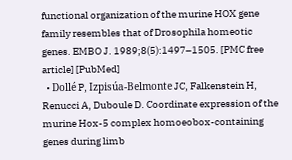functional organization of the murine HOX gene family resembles that of Drosophila homeotic genes. EMBO J. 1989;8(5):1497–1505. [PMC free article] [PubMed]
  • Dollé P, Izpisúa-Belmonte JC, Falkenstein H, Renucci A, Duboule D. Coordinate expression of the murine Hox-5 complex homoeobox-containing genes during limb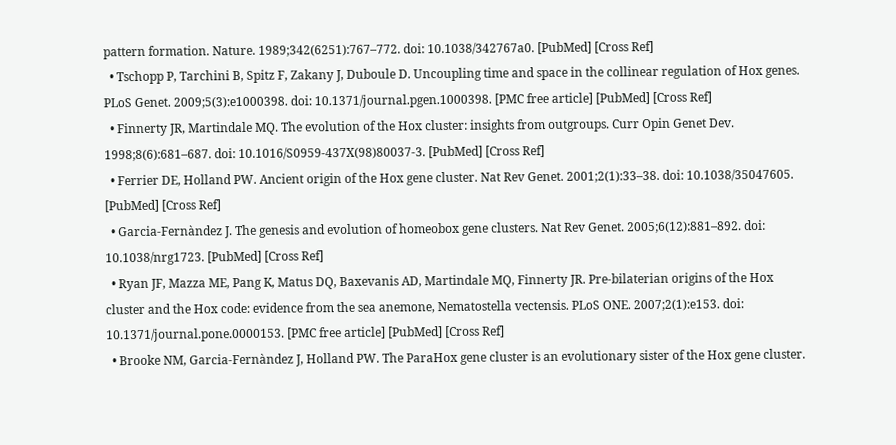pattern formation. Nature. 1989;342(6251):767–772. doi: 10.1038/342767a0. [PubMed] [Cross Ref]
  • Tschopp P, Tarchini B, Spitz F, Zakany J, Duboule D. Uncoupling time and space in the collinear regulation of Hox genes. PLoS Genet. 2009;5(3):e1000398. doi: 10.1371/journal.pgen.1000398. [PMC free article] [PubMed] [Cross Ref]
  • Finnerty JR, Martindale MQ. The evolution of the Hox cluster: insights from outgroups. Curr Opin Genet Dev. 1998;8(6):681–687. doi: 10.1016/S0959-437X(98)80037-3. [PubMed] [Cross Ref]
  • Ferrier DE, Holland PW. Ancient origin of the Hox gene cluster. Nat Rev Genet. 2001;2(1):33–38. doi: 10.1038/35047605. [PubMed] [Cross Ref]
  • Garcia-Fernàndez J. The genesis and evolution of homeobox gene clusters. Nat Rev Genet. 2005;6(12):881–892. doi: 10.1038/nrg1723. [PubMed] [Cross Ref]
  • Ryan JF, Mazza ME, Pang K, Matus DQ, Baxevanis AD, Martindale MQ, Finnerty JR. Pre-bilaterian origins of the Hox cluster and the Hox code: evidence from the sea anemone, Nematostella vectensis. PLoS ONE. 2007;2(1):e153. doi: 10.1371/journal.pone.0000153. [PMC free article] [PubMed] [Cross Ref]
  • Brooke NM, Garcia-Fernàndez J, Holland PW. The ParaHox gene cluster is an evolutionary sister of the Hox gene cluster.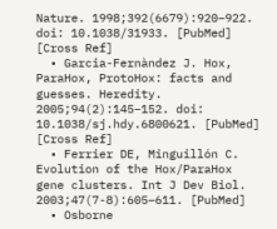Nature. 1998;392(6679):920–922. doi: 10.1038/31933. [PubMed] [Cross Ref]
  • Garcia-Fernàndez J. Hox, ParaHox, ProtoHox: facts and guesses. Heredity. 2005;94(2):145–152. doi: 10.1038/sj.hdy.6800621. [PubMed] [Cross Ref]
  • Ferrier DE, Minguillón C. Evolution of the Hox/ParaHox gene clusters. Int J Dev Biol. 2003;47(7-8):605–611. [PubMed]
  • Osborne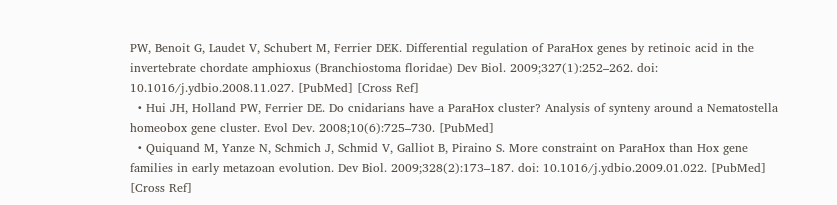PW, Benoit G, Laudet V, Schubert M, Ferrier DEK. Differential regulation of ParaHox genes by retinoic acid in the invertebrate chordate amphioxus (Branchiostoma floridae) Dev Biol. 2009;327(1):252–262. doi: 10.1016/j.ydbio.2008.11.027. [PubMed] [Cross Ref]
  • Hui JH, Holland PW, Ferrier DE. Do cnidarians have a ParaHox cluster? Analysis of synteny around a Nematostella homeobox gene cluster. Evol Dev. 2008;10(6):725–730. [PubMed]
  • Quiquand M, Yanze N, Schmich J, Schmid V, Galliot B, Piraino S. More constraint on ParaHox than Hox gene families in early metazoan evolution. Dev Biol. 2009;328(2):173–187. doi: 10.1016/j.ydbio.2009.01.022. [PubMed] [Cross Ref]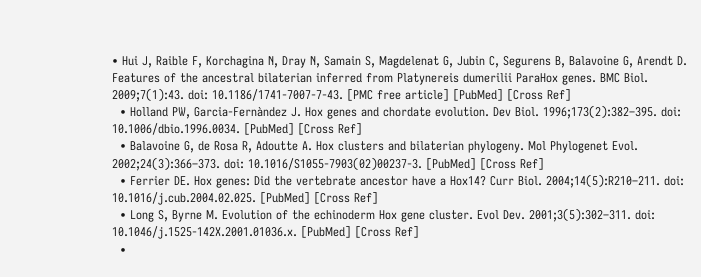• Hui J, Raible F, Korchagina N, Dray N, Samain S, Magdelenat G, Jubin C, Segurens B, Balavoine G, Arendt D. Features of the ancestral bilaterian inferred from Platynereis dumerilii ParaHox genes. BMC Biol. 2009;7(1):43. doi: 10.1186/1741-7007-7-43. [PMC free article] [PubMed] [Cross Ref]
  • Holland PW, Garcia-Fernàndez J. Hox genes and chordate evolution. Dev Biol. 1996;173(2):382–395. doi: 10.1006/dbio.1996.0034. [PubMed] [Cross Ref]
  • Balavoine G, de Rosa R, Adoutte A. Hox clusters and bilaterian phylogeny. Mol Phylogenet Evol. 2002;24(3):366–373. doi: 10.1016/S1055-7903(02)00237-3. [PubMed] [Cross Ref]
  • Ferrier DE. Hox genes: Did the vertebrate ancestor have a Hox14? Curr Biol. 2004;14(5):R210–211. doi: 10.1016/j.cub.2004.02.025. [PubMed] [Cross Ref]
  • Long S, Byrne M. Evolution of the echinoderm Hox gene cluster. Evol Dev. 2001;3(5):302–311. doi: 10.1046/j.1525-142X.2001.01036.x. [PubMed] [Cross Ref]
  •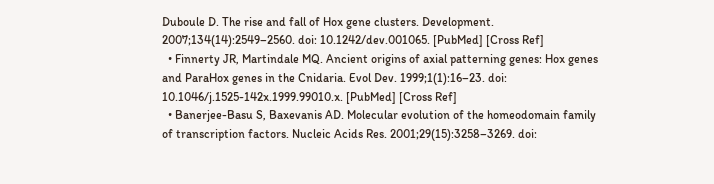Duboule D. The rise and fall of Hox gene clusters. Development. 2007;134(14):2549–2560. doi: 10.1242/dev.001065. [PubMed] [Cross Ref]
  • Finnerty JR, Martindale MQ. Ancient origins of axial patterning genes: Hox genes and ParaHox genes in the Cnidaria. Evol Dev. 1999;1(1):16–23. doi: 10.1046/j.1525-142x.1999.99010.x. [PubMed] [Cross Ref]
  • Banerjee-Basu S, Baxevanis AD. Molecular evolution of the homeodomain family of transcription factors. Nucleic Acids Res. 2001;29(15):3258–3269. doi: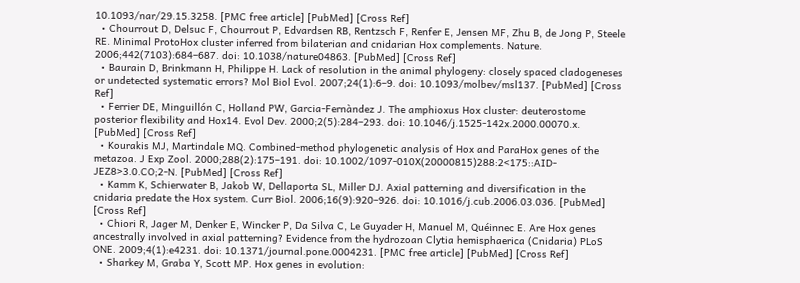10.1093/nar/29.15.3258. [PMC free article] [PubMed] [Cross Ref]
  • Chourrout D, Delsuc F, Chourrout P, Edvardsen RB, Rentzsch F, Renfer E, Jensen MF, Zhu B, de Jong P, Steele RE. Minimal ProtoHox cluster inferred from bilaterian and cnidarian Hox complements. Nature. 2006;442(7103):684–687. doi: 10.1038/nature04863. [PubMed] [Cross Ref]
  • Baurain D, Brinkmann H, Philippe H. Lack of resolution in the animal phylogeny: closely spaced cladogeneses or undetected systematic errors? Mol Biol Evol. 2007;24(1):6–9. doi: 10.1093/molbev/msl137. [PubMed] [Cross Ref]
  • Ferrier DE, Minguillón C, Holland PW, Garcia-Fernàndez J. The amphioxus Hox cluster: deuterostome posterior flexibility and Hox14. Evol Dev. 2000;2(5):284–293. doi: 10.1046/j.1525-142x.2000.00070.x. [PubMed] [Cross Ref]
  • Kourakis MJ, Martindale MQ. Combined-method phylogenetic analysis of Hox and ParaHox genes of the metazoa. J Exp Zool. 2000;288(2):175–191. doi: 10.1002/1097-010X(20000815)288:2<175::AID-JEZ8>3.0.CO;2-N. [PubMed] [Cross Ref]
  • Kamm K, Schierwater B, Jakob W, Dellaporta SL, Miller DJ. Axial patterning and diversification in the cnidaria predate the Hox system. Curr Biol. 2006;16(9):920–926. doi: 10.1016/j.cub.2006.03.036. [PubMed] [Cross Ref]
  • Chiori R, Jager M, Denker E, Wincker P, Da Silva C, Le Guyader H, Manuel M, Quéinnec E. Are Hox genes ancestrally involved in axial patterning? Evidence from the hydrozoan Clytia hemisphaerica (Cnidaria) PLoS ONE. 2009;4(1):e4231. doi: 10.1371/journal.pone.0004231. [PMC free article] [PubMed] [Cross Ref]
  • Sharkey M, Graba Y, Scott MP. Hox genes in evolution: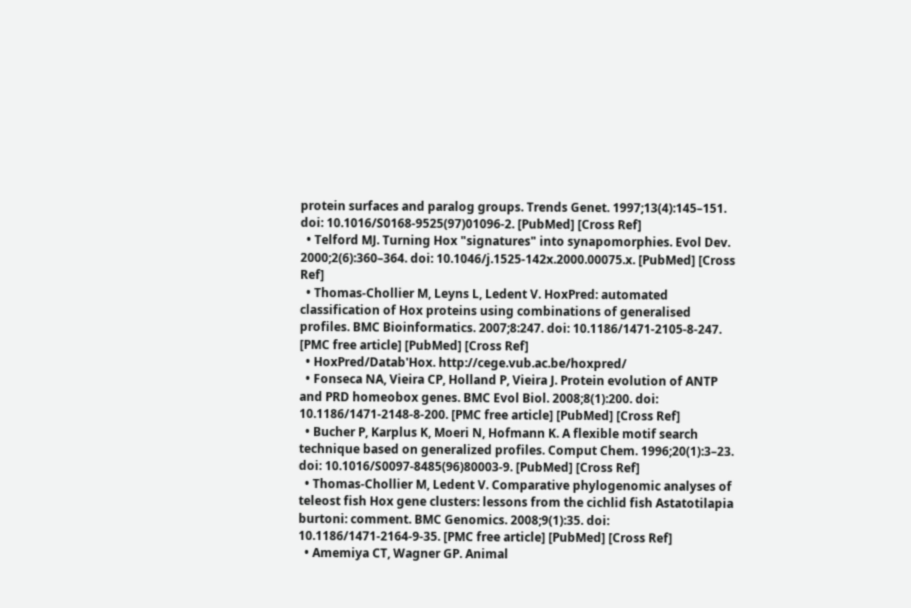protein surfaces and paralog groups. Trends Genet. 1997;13(4):145–151. doi: 10.1016/S0168-9525(97)01096-2. [PubMed] [Cross Ref]
  • Telford MJ. Turning Hox "signatures" into synapomorphies. Evol Dev. 2000;2(6):360–364. doi: 10.1046/j.1525-142x.2000.00075.x. [PubMed] [Cross Ref]
  • Thomas-Chollier M, Leyns L, Ledent V. HoxPred: automated classification of Hox proteins using combinations of generalised profiles. BMC Bioinformatics. 2007;8:247. doi: 10.1186/1471-2105-8-247. [PMC free article] [PubMed] [Cross Ref]
  • HoxPred/Datab'Hox. http://cege.vub.ac.be/hoxpred/
  • Fonseca NA, Vieira CP, Holland P, Vieira J. Protein evolution of ANTP and PRD homeobox genes. BMC Evol Biol. 2008;8(1):200. doi: 10.1186/1471-2148-8-200. [PMC free article] [PubMed] [Cross Ref]
  • Bucher P, Karplus K, Moeri N, Hofmann K. A flexible motif search technique based on generalized profiles. Comput Chem. 1996;20(1):3–23. doi: 10.1016/S0097-8485(96)80003-9. [PubMed] [Cross Ref]
  • Thomas-Chollier M, Ledent V. Comparative phylogenomic analyses of teleost fish Hox gene clusters: lessons from the cichlid fish Astatotilapia burtoni: comment. BMC Genomics. 2008;9(1):35. doi: 10.1186/1471-2164-9-35. [PMC free article] [PubMed] [Cross Ref]
  • Amemiya CT, Wagner GP. Animal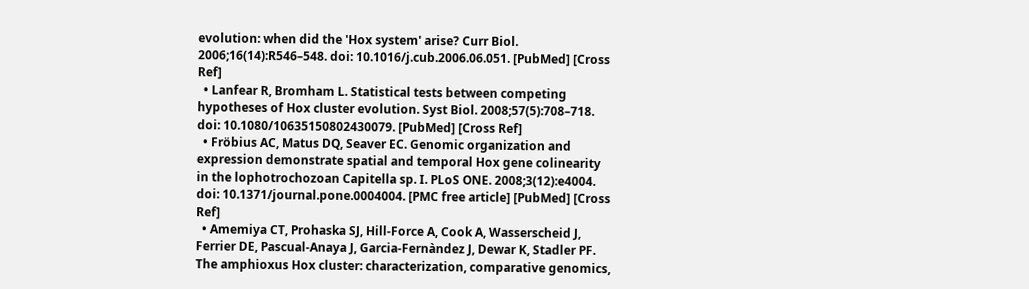evolution: when did the 'Hox system' arise? Curr Biol. 2006;16(14):R546–548. doi: 10.1016/j.cub.2006.06.051. [PubMed] [Cross Ref]
  • Lanfear R, Bromham L. Statistical tests between competing hypotheses of Hox cluster evolution. Syst Biol. 2008;57(5):708–718. doi: 10.1080/10635150802430079. [PubMed] [Cross Ref]
  • Fröbius AC, Matus DQ, Seaver EC. Genomic organization and expression demonstrate spatial and temporal Hox gene colinearity in the lophotrochozoan Capitella sp. I. PLoS ONE. 2008;3(12):e4004. doi: 10.1371/journal.pone.0004004. [PMC free article] [PubMed] [Cross Ref]
  • Amemiya CT, Prohaska SJ, Hill-Force A, Cook A, Wasserscheid J, Ferrier DE, Pascual-Anaya J, Garcia-Fernàndez J, Dewar K, Stadler PF. The amphioxus Hox cluster: characterization, comparative genomics,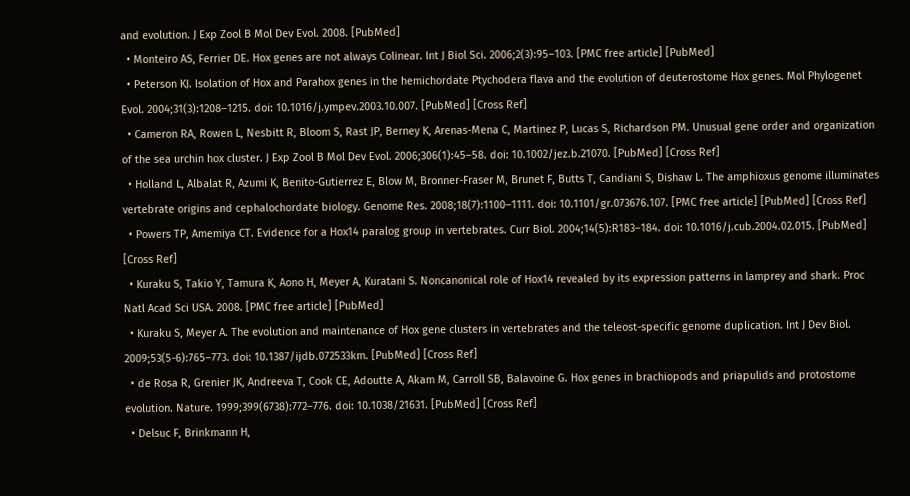and evolution. J Exp Zool B Mol Dev Evol. 2008. [PubMed]
  • Monteiro AS, Ferrier DE. Hox genes are not always Colinear. Int J Biol Sci. 2006;2(3):95–103. [PMC free article] [PubMed]
  • Peterson KJ. Isolation of Hox and Parahox genes in the hemichordate Ptychodera flava and the evolution of deuterostome Hox genes. Mol Phylogenet Evol. 2004;31(3):1208–1215. doi: 10.1016/j.ympev.2003.10.007. [PubMed] [Cross Ref]
  • Cameron RA, Rowen L, Nesbitt R, Bloom S, Rast JP, Berney K, Arenas-Mena C, Martinez P, Lucas S, Richardson PM. Unusual gene order and organization of the sea urchin hox cluster. J Exp Zool B Mol Dev Evol. 2006;306(1):45–58. doi: 10.1002/jez.b.21070. [PubMed] [Cross Ref]
  • Holland L, Albalat R, Azumi K, Benito-Gutierrez E, Blow M, Bronner-Fraser M, Brunet F, Butts T, Candiani S, Dishaw L. The amphioxus genome illuminates vertebrate origins and cephalochordate biology. Genome Res. 2008;18(7):1100–1111. doi: 10.1101/gr.073676.107. [PMC free article] [PubMed] [Cross Ref]
  • Powers TP, Amemiya CT. Evidence for a Hox14 paralog group in vertebrates. Curr Biol. 2004;14(5):R183–184. doi: 10.1016/j.cub.2004.02.015. [PubMed] [Cross Ref]
  • Kuraku S, Takio Y, Tamura K, Aono H, Meyer A, Kuratani S. Noncanonical role of Hox14 revealed by its expression patterns in lamprey and shark. Proc Natl Acad Sci USA. 2008. [PMC free article] [PubMed]
  • Kuraku S, Meyer A. The evolution and maintenance of Hox gene clusters in vertebrates and the teleost-specific genome duplication. Int J Dev Biol. 2009;53(5-6):765–773. doi: 10.1387/ijdb.072533km. [PubMed] [Cross Ref]
  • de Rosa R, Grenier JK, Andreeva T, Cook CE, Adoutte A, Akam M, Carroll SB, Balavoine G. Hox genes in brachiopods and priapulids and protostome evolution. Nature. 1999;399(6738):772–776. doi: 10.1038/21631. [PubMed] [Cross Ref]
  • Delsuc F, Brinkmann H,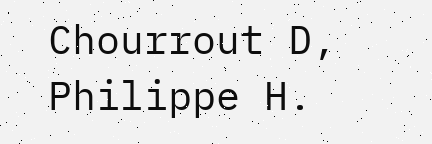Chourrout D, Philippe H.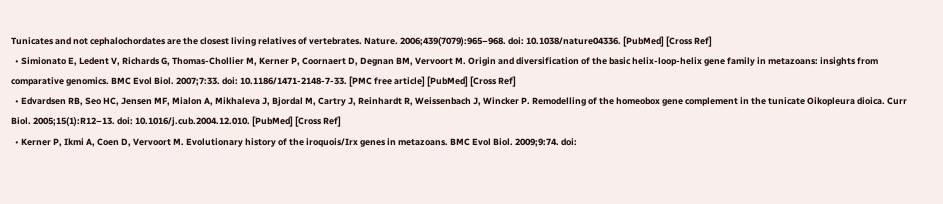Tunicates and not cephalochordates are the closest living relatives of vertebrates. Nature. 2006;439(7079):965–968. doi: 10.1038/nature04336. [PubMed] [Cross Ref]
  • Simionato E, Ledent V, Richards G, Thomas-Chollier M, Kerner P, Coornaert D, Degnan BM, Vervoort M. Origin and diversification of the basic helix-loop-helix gene family in metazoans: insights from comparative genomics. BMC Evol Biol. 2007;7:33. doi: 10.1186/1471-2148-7-33. [PMC free article] [PubMed] [Cross Ref]
  • Edvardsen RB, Seo HC, Jensen MF, Mialon A, Mikhaleva J, Bjordal M, Cartry J, Reinhardt R, Weissenbach J, Wincker P. Remodelling of the homeobox gene complement in the tunicate Oikopleura dioica. Curr Biol. 2005;15(1):R12–13. doi: 10.1016/j.cub.2004.12.010. [PubMed] [Cross Ref]
  • Kerner P, Ikmi A, Coen D, Vervoort M. Evolutionary history of the iroquois/Irx genes in metazoans. BMC Evol Biol. 2009;9:74. doi: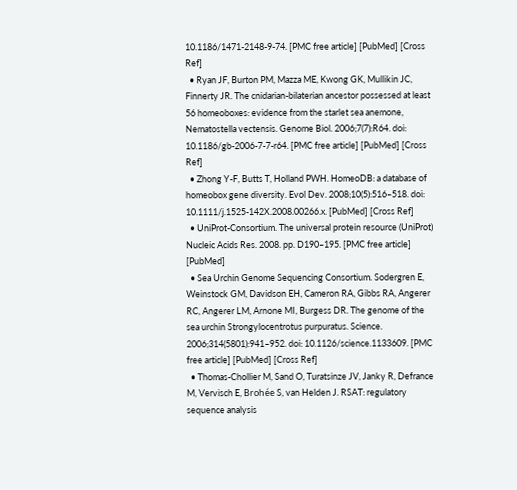10.1186/1471-2148-9-74. [PMC free article] [PubMed] [Cross Ref]
  • Ryan JF, Burton PM, Mazza ME, Kwong GK, Mullikin JC, Finnerty JR. The cnidarian-bilaterian ancestor possessed at least 56 homeoboxes: evidence from the starlet sea anemone, Nematostella vectensis. Genome Biol. 2006;7(7):R64. doi: 10.1186/gb-2006-7-7-r64. [PMC free article] [PubMed] [Cross Ref]
  • Zhong Y-F, Butts T, Holland PWH. HomeoDB: a database of homeobox gene diversity. Evol Dev. 2008;10(5):516–518. doi: 10.1111/j.1525-142X.2008.00266.x. [PubMed] [Cross Ref]
  • UniProt-Consortium. The universal protein resource (UniProt) Nucleic Acids Res. 2008. pp. D190–195. [PMC free article] [PubMed]
  • Sea Urchin Genome Sequencing Consortium. Sodergren E, Weinstock GM, Davidson EH, Cameron RA, Gibbs RA, Angerer RC, Angerer LM, Arnone MI, Burgess DR. The genome of the sea urchin Strongylocentrotus purpuratus. Science. 2006;314(5801):941–952. doi: 10.1126/science.1133609. [PMC free article] [PubMed] [Cross Ref]
  • Thomas-Chollier M, Sand O, Turatsinze JV, Janky R, Defrance M, Vervisch E, Brohée S, van Helden J. RSAT: regulatory sequence analysis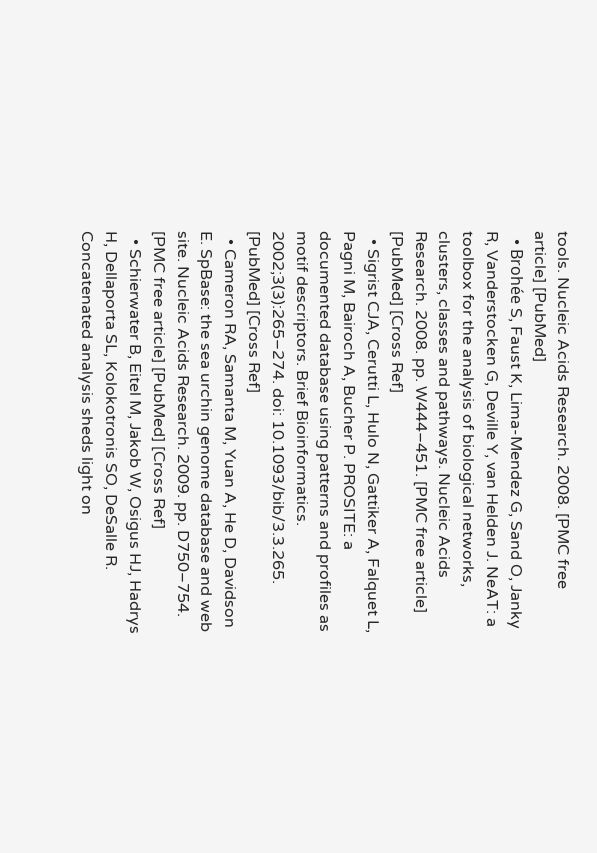tools. Nucleic Acids Research. 2008. [PMC free article] [PubMed]
  • Brohée S, Faust K, Lima-Mendez G, Sand O, Janky R, Vanderstocken G, Deville Y, van Helden J. NeAT: a toolbox for the analysis of biological networks, clusters, classes and pathways. Nucleic Acids Research. 2008. pp. W444–451. [PMC free article] [PubMed] [Cross Ref]
  • Sigrist CJA, Cerutti L, Hulo N, Gattiker A, Falquet L, Pagni M, Bairoch A, Bucher P. PROSITE: a documented database using patterns and profiles as motif descriptors. Brief Bioinformatics. 2002;3(3):265–274. doi: 10.1093/bib/3.3.265. [PubMed] [Cross Ref]
  • Cameron RA, Samanta M, Yuan A, He D, Davidson E. SpBase: the sea urchin genome database and web site. Nucleic Acids Research. 2009. pp. D750–754. [PMC free article] [PubMed] [Cross Ref]
  • Schierwater B, Eitel M, Jakob W, Osigus HJ, Hadrys H, Dellaporta SL, Kolokotronis SO, DeSalle R. Concatenated analysis sheds light on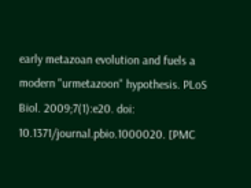early metazoan evolution and fuels a modern "urmetazoon" hypothesis. PLoS Biol. 2009;7(1):e20. doi: 10.1371/journal.pbio.1000020. [PMC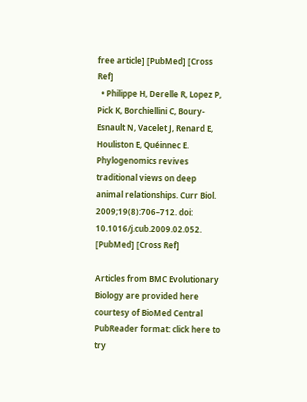free article] [PubMed] [Cross Ref]
  • Philippe H, Derelle R, Lopez P, Pick K, Borchiellini C, Boury-Esnault N, Vacelet J, Renard E, Houliston E, Quéinnec E. Phylogenomics revives traditional views on deep animal relationships. Curr Biol. 2009;19(8):706–712. doi: 10.1016/j.cub.2009.02.052. [PubMed] [Cross Ref]

Articles from BMC Evolutionary Biology are provided here courtesy of BioMed Central
PubReader format: click here to try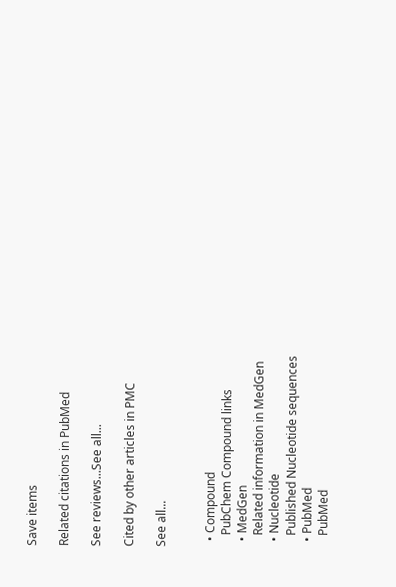Save items

Related citations in PubMed

See reviews...See all...

Cited by other articles in PMC

See all...


  • Compound
    PubChem Compound links
  • MedGen
    Related information in MedGen
  • Nucleotide
    Published Nucleotide sequences
  • PubMed
    PubMed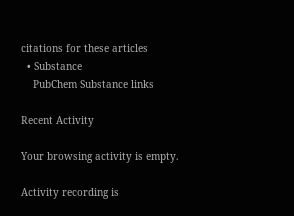citations for these articles
  • Substance
    PubChem Substance links

Recent Activity

Your browsing activity is empty.

Activity recording is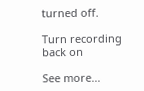turned off.

Turn recording back on

See more...